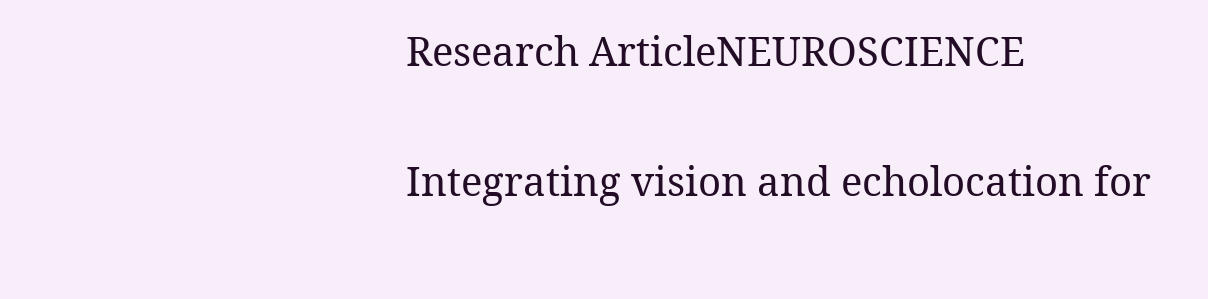Research ArticleNEUROSCIENCE

Integrating vision and echolocation for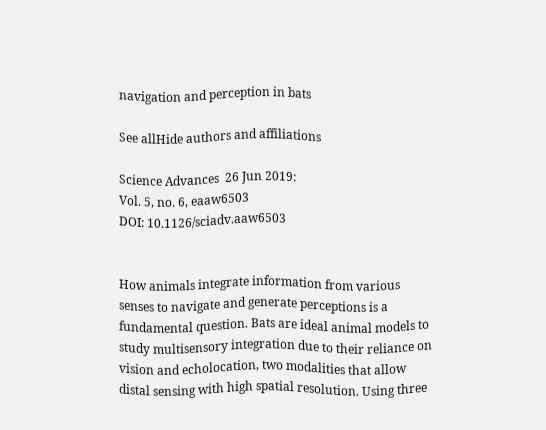navigation and perception in bats

See allHide authors and affiliations

Science Advances  26 Jun 2019:
Vol. 5, no. 6, eaaw6503
DOI: 10.1126/sciadv.aaw6503


How animals integrate information from various senses to navigate and generate perceptions is a fundamental question. Bats are ideal animal models to study multisensory integration due to their reliance on vision and echolocation, two modalities that allow distal sensing with high spatial resolution. Using three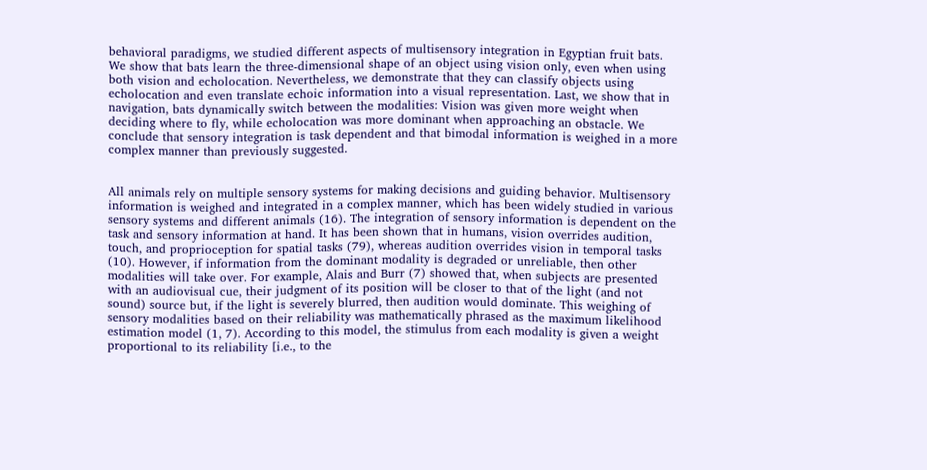behavioral paradigms, we studied different aspects of multisensory integration in Egyptian fruit bats. We show that bats learn the three-dimensional shape of an object using vision only, even when using both vision and echolocation. Nevertheless, we demonstrate that they can classify objects using echolocation and even translate echoic information into a visual representation. Last, we show that in navigation, bats dynamically switch between the modalities: Vision was given more weight when deciding where to fly, while echolocation was more dominant when approaching an obstacle. We conclude that sensory integration is task dependent and that bimodal information is weighed in a more complex manner than previously suggested.


All animals rely on multiple sensory systems for making decisions and guiding behavior. Multisensory information is weighed and integrated in a complex manner, which has been widely studied in various sensory systems and different animals (16). The integration of sensory information is dependent on the task and sensory information at hand. It has been shown that in humans, vision overrides audition, touch, and proprioception for spatial tasks (79), whereas audition overrides vision in temporal tasks (10). However, if information from the dominant modality is degraded or unreliable, then other modalities will take over. For example, Alais and Burr (7) showed that, when subjects are presented with an audiovisual cue, their judgment of its position will be closer to that of the light (and not sound) source but, if the light is severely blurred, then audition would dominate. This weighing of sensory modalities based on their reliability was mathematically phrased as the maximum likelihood estimation model (1, 7). According to this model, the stimulus from each modality is given a weight proportional to its reliability [i.e., to the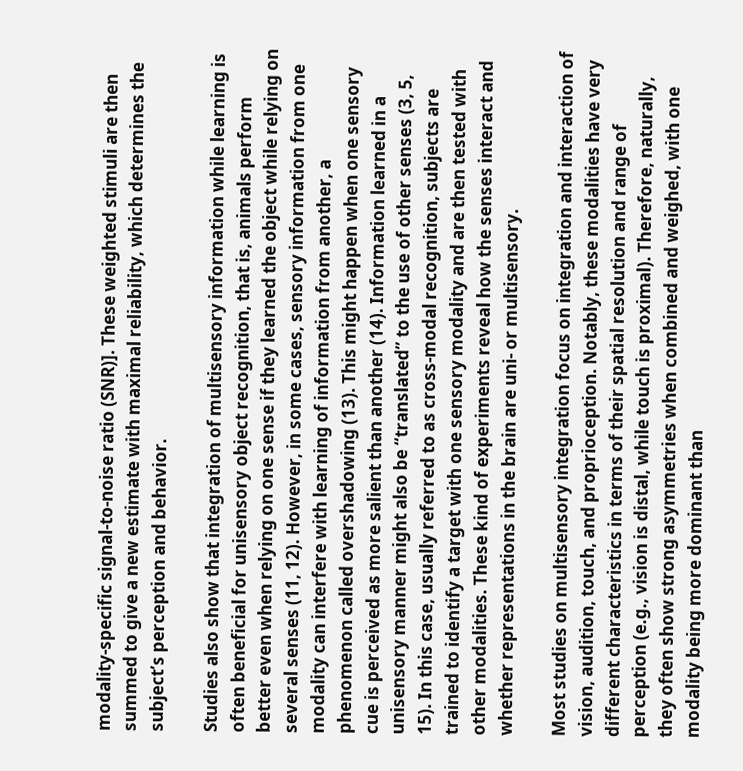modality-specific signal-to-noise ratio (SNR)]. These weighted stimuli are then summed to give a new estimate with maximal reliability, which determines the subject’s perception and behavior.

Studies also show that integration of multisensory information while learning is often beneficial for unisensory object recognition, that is, animals perform better even when relying on one sense if they learned the object while relying on several senses (11, 12). However, in some cases, sensory information from one modality can interfere with learning of information from another, a phenomenon called overshadowing (13). This might happen when one sensory cue is perceived as more salient than another (14). Information learned in a unisensory manner might also be “translated” to the use of other senses (3, 5, 15). In this case, usually referred to as cross-modal recognition, subjects are trained to identify a target with one sensory modality and are then tested with other modalities. These kind of experiments reveal how the senses interact and whether representations in the brain are uni- or multisensory.

Most studies on multisensory integration focus on integration and interaction of vision, audition, touch, and proprioception. Notably, these modalities have very different characteristics in terms of their spatial resolution and range of perception (e.g., vision is distal, while touch is proximal). Therefore, naturally, they often show strong asymmetries when combined and weighed, with one modality being more dominant than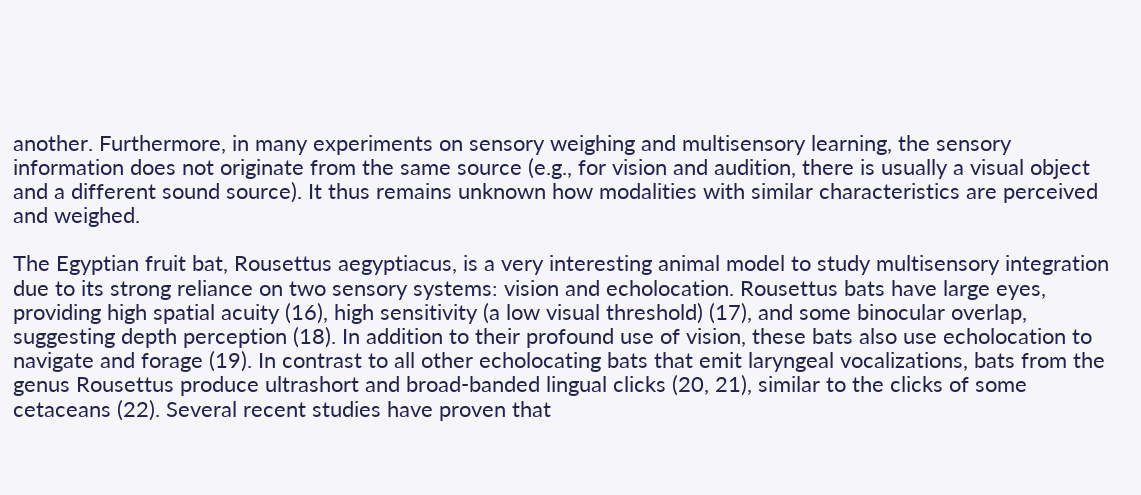another. Furthermore, in many experiments on sensory weighing and multisensory learning, the sensory information does not originate from the same source (e.g., for vision and audition, there is usually a visual object and a different sound source). It thus remains unknown how modalities with similar characteristics are perceived and weighed.

The Egyptian fruit bat, Rousettus aegyptiacus, is a very interesting animal model to study multisensory integration due to its strong reliance on two sensory systems: vision and echolocation. Rousettus bats have large eyes, providing high spatial acuity (16), high sensitivity (a low visual threshold) (17), and some binocular overlap, suggesting depth perception (18). In addition to their profound use of vision, these bats also use echolocation to navigate and forage (19). In contrast to all other echolocating bats that emit laryngeal vocalizations, bats from the genus Rousettus produce ultrashort and broad-banded lingual clicks (20, 21), similar to the clicks of some cetaceans (22). Several recent studies have proven that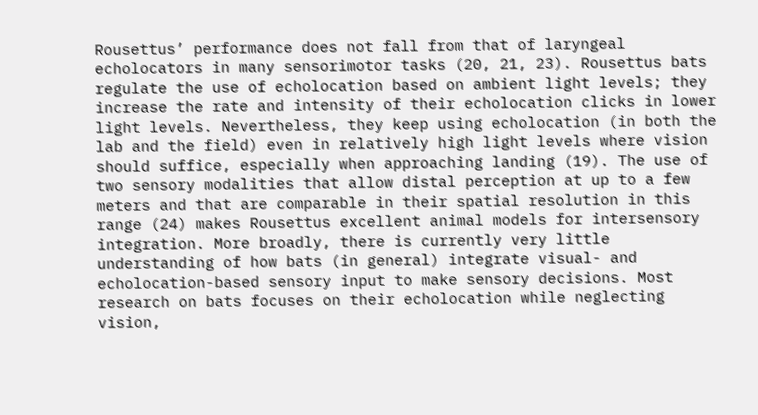Rousettus’ performance does not fall from that of laryngeal echolocators in many sensorimotor tasks (20, 21, 23). Rousettus bats regulate the use of echolocation based on ambient light levels; they increase the rate and intensity of their echolocation clicks in lower light levels. Nevertheless, they keep using echolocation (in both the lab and the field) even in relatively high light levels where vision should suffice, especially when approaching landing (19). The use of two sensory modalities that allow distal perception at up to a few meters and that are comparable in their spatial resolution in this range (24) makes Rousettus excellent animal models for intersensory integration. More broadly, there is currently very little understanding of how bats (in general) integrate visual- and echolocation-based sensory input to make sensory decisions. Most research on bats focuses on their echolocation while neglecting vision,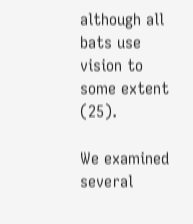although all bats use vision to some extent (25).

We examined several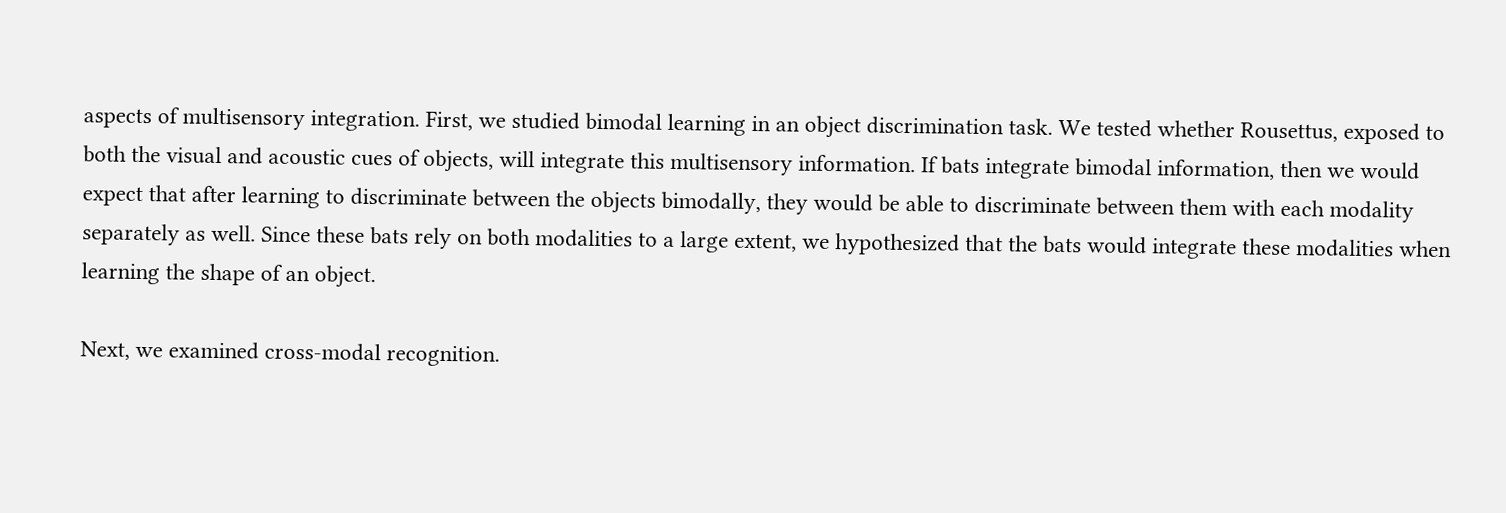aspects of multisensory integration. First, we studied bimodal learning in an object discrimination task. We tested whether Rousettus, exposed to both the visual and acoustic cues of objects, will integrate this multisensory information. If bats integrate bimodal information, then we would expect that after learning to discriminate between the objects bimodally, they would be able to discriminate between them with each modality separately as well. Since these bats rely on both modalities to a large extent, we hypothesized that the bats would integrate these modalities when learning the shape of an object.

Next, we examined cross-modal recognition.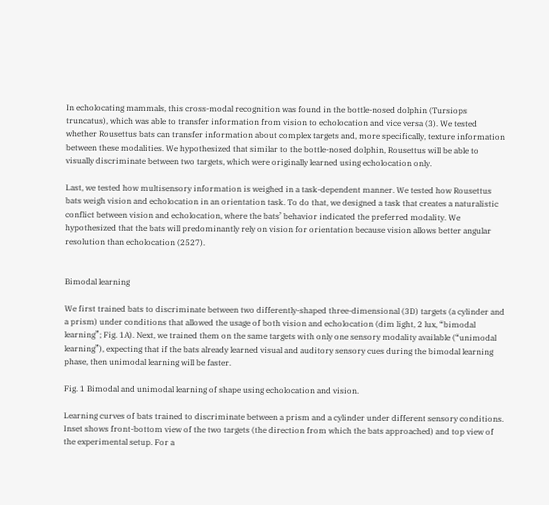In echolocating mammals, this cross-modal recognition was found in the bottle-nosed dolphin (Tursiops truncatus), which was able to transfer information from vision to echolocation and vice versa (3). We tested whether Rousettus bats can transfer information about complex targets and, more specifically, texture information between these modalities. We hypothesized that similar to the bottle-nosed dolphin, Rousettus will be able to visually discriminate between two targets, which were originally learned using echolocation only.

Last, we tested how multisensory information is weighed in a task-dependent manner. We tested how Rousettus bats weigh vision and echolocation in an orientation task. To do that, we designed a task that creates a naturalistic conflict between vision and echolocation, where the bats’ behavior indicated the preferred modality. We hypothesized that the bats will predominantly rely on vision for orientation because vision allows better angular resolution than echolocation (2527).


Bimodal learning

We first trained bats to discriminate between two differently-shaped three-dimensional (3D) targets (a cylinder and a prism) under conditions that allowed the usage of both vision and echolocation (dim light, 2 lux, “bimodal learning”; Fig. 1A). Next, we trained them on the same targets with only one sensory modality available (“unimodal learning”), expecting that if the bats already learned visual and auditory sensory cues during the bimodal learning phase, then unimodal learning will be faster.

Fig. 1 Bimodal and unimodal learning of shape using echolocation and vision.

Learning curves of bats trained to discriminate between a prism and a cylinder under different sensory conditions. Inset shows front-bottom view of the two targets (the direction from which the bats approached) and top view of the experimental setup. For a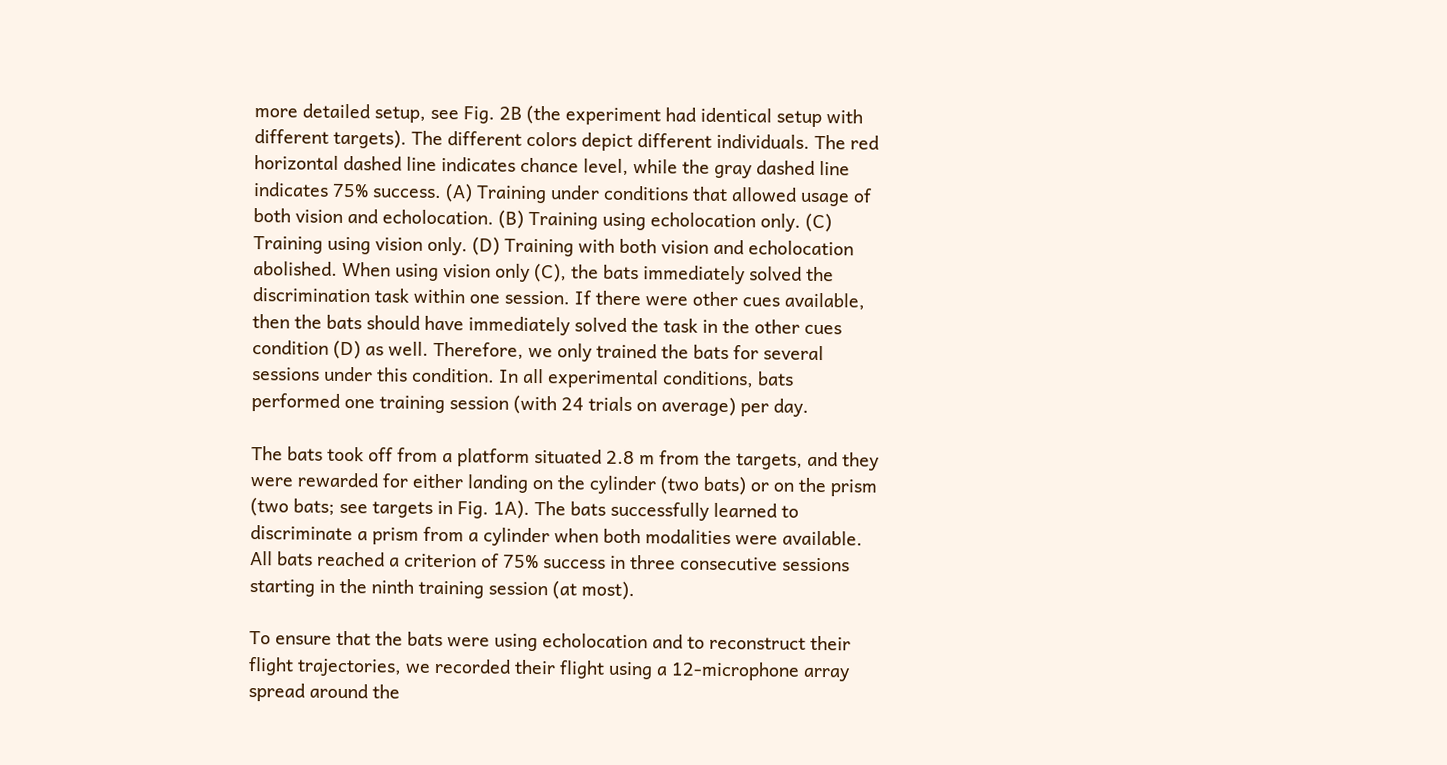more detailed setup, see Fig. 2B (the experiment had identical setup with different targets). The different colors depict different individuals. The red horizontal dashed line indicates chance level, while the gray dashed line indicates 75% success. (A) Training under conditions that allowed usage of both vision and echolocation. (B) Training using echolocation only. (C) Training using vision only. (D) Training with both vision and echolocation abolished. When using vision only (C), the bats immediately solved the discrimination task within one session. If there were other cues available, then the bats should have immediately solved the task in the other cues condition (D) as well. Therefore, we only trained the bats for several sessions under this condition. In all experimental conditions, bats performed one training session (with 24 trials on average) per day.

The bats took off from a platform situated 2.8 m from the targets, and they were rewarded for either landing on the cylinder (two bats) or on the prism (two bats; see targets in Fig. 1A). The bats successfully learned to discriminate a prism from a cylinder when both modalities were available. All bats reached a criterion of 75% success in three consecutive sessions starting in the ninth training session (at most).

To ensure that the bats were using echolocation and to reconstruct their flight trajectories, we recorded their flight using a 12-microphone array spread around the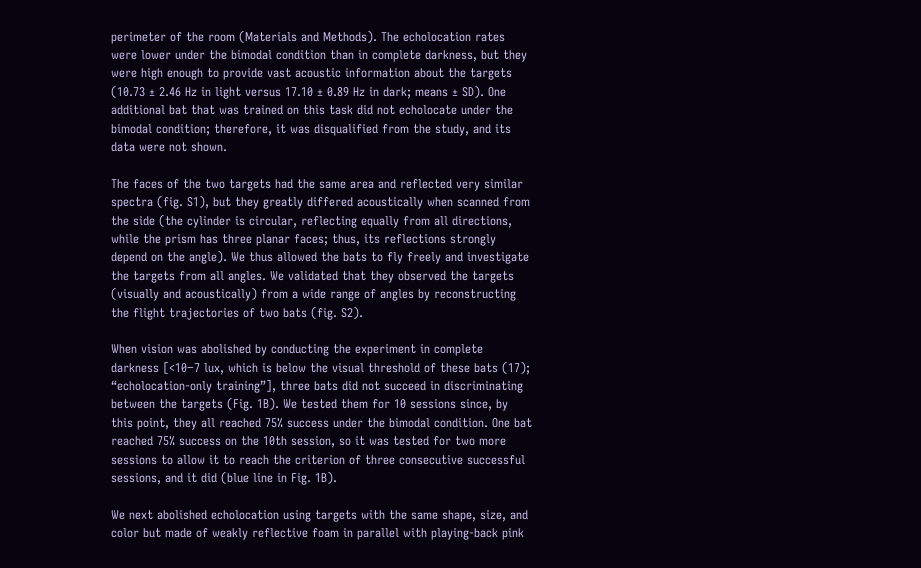perimeter of the room (Materials and Methods). The echolocation rates were lower under the bimodal condition than in complete darkness, but they were high enough to provide vast acoustic information about the targets (10.73 ± 2.46 Hz in light versus 17.10 ± 0.89 Hz in dark; means ± SD). One additional bat that was trained on this task did not echolocate under the bimodal condition; therefore, it was disqualified from the study, and its data were not shown.

The faces of the two targets had the same area and reflected very similar spectra (fig. S1), but they greatly differed acoustically when scanned from the side (the cylinder is circular, reflecting equally from all directions, while the prism has three planar faces; thus, its reflections strongly depend on the angle). We thus allowed the bats to fly freely and investigate the targets from all angles. We validated that they observed the targets (visually and acoustically) from a wide range of angles by reconstructing the flight trajectories of two bats (fig. S2).

When vision was abolished by conducting the experiment in complete darkness [<10−7 lux, which is below the visual threshold of these bats (17); “echolocation-only training”], three bats did not succeed in discriminating between the targets (Fig. 1B). We tested them for 10 sessions since, by this point, they all reached 75% success under the bimodal condition. One bat reached 75% success on the 10th session, so it was tested for two more sessions to allow it to reach the criterion of three consecutive successful sessions, and it did (blue line in Fig. 1B).

We next abolished echolocation using targets with the same shape, size, and color but made of weakly reflective foam in parallel with playing-back pink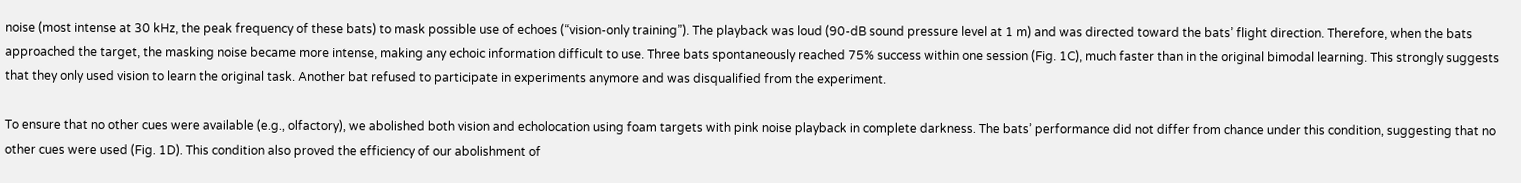noise (most intense at 30 kHz, the peak frequency of these bats) to mask possible use of echoes (“vision-only training”). The playback was loud (90-dB sound pressure level at 1 m) and was directed toward the bats’ flight direction. Therefore, when the bats approached the target, the masking noise became more intense, making any echoic information difficult to use. Three bats spontaneously reached 75% success within one session (Fig. 1C), much faster than in the original bimodal learning. This strongly suggests that they only used vision to learn the original task. Another bat refused to participate in experiments anymore and was disqualified from the experiment.

To ensure that no other cues were available (e.g., olfactory), we abolished both vision and echolocation using foam targets with pink noise playback in complete darkness. The bats’ performance did not differ from chance under this condition, suggesting that no other cues were used (Fig. 1D). This condition also proved the efficiency of our abolishment of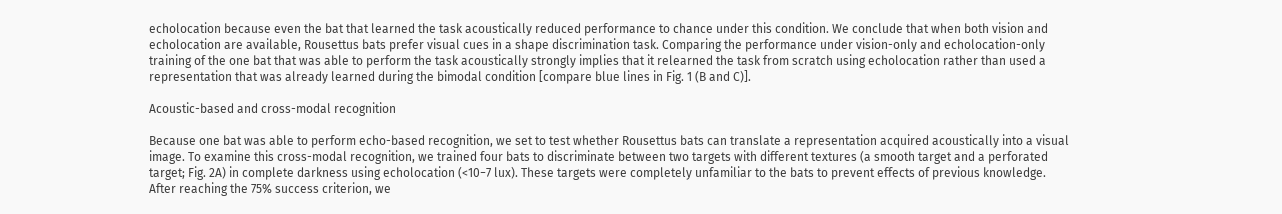echolocation because even the bat that learned the task acoustically reduced performance to chance under this condition. We conclude that when both vision and echolocation are available, Rousettus bats prefer visual cues in a shape discrimination task. Comparing the performance under vision-only and echolocation-only training of the one bat that was able to perform the task acoustically strongly implies that it relearned the task from scratch using echolocation rather than used a representation that was already learned during the bimodal condition [compare blue lines in Fig. 1 (B and C)].

Acoustic-based and cross-modal recognition

Because one bat was able to perform echo-based recognition, we set to test whether Rousettus bats can translate a representation acquired acoustically into a visual image. To examine this cross-modal recognition, we trained four bats to discriminate between two targets with different textures (a smooth target and a perforated target; Fig. 2A) in complete darkness using echolocation (<10−7 lux). These targets were completely unfamiliar to the bats to prevent effects of previous knowledge. After reaching the 75% success criterion, we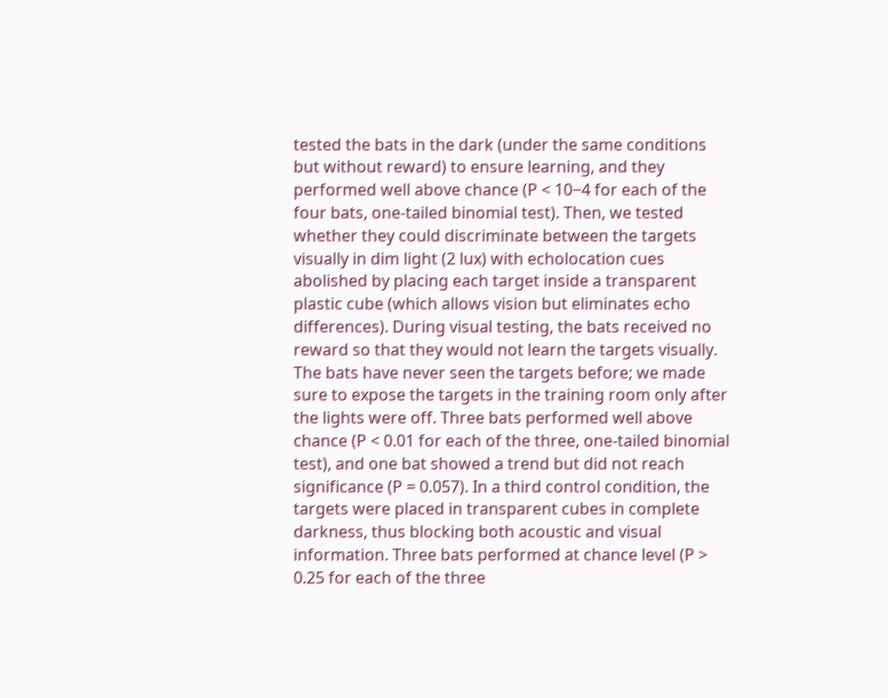tested the bats in the dark (under the same conditions but without reward) to ensure learning, and they performed well above chance (P < 10−4 for each of the four bats, one-tailed binomial test). Then, we tested whether they could discriminate between the targets visually in dim light (2 lux) with echolocation cues abolished by placing each target inside a transparent plastic cube (which allows vision but eliminates echo differences). During visual testing, the bats received no reward so that they would not learn the targets visually. The bats have never seen the targets before; we made sure to expose the targets in the training room only after the lights were off. Three bats performed well above chance (P < 0.01 for each of the three, one-tailed binomial test), and one bat showed a trend but did not reach significance (P = 0.057). In a third control condition, the targets were placed in transparent cubes in complete darkness, thus blocking both acoustic and visual information. Three bats performed at chance level (P > 0.25 for each of the three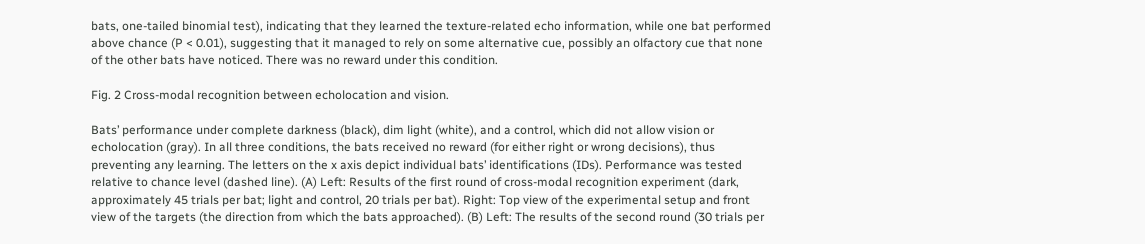bats, one-tailed binomial test), indicating that they learned the texture-related echo information, while one bat performed above chance (P < 0.01), suggesting that it managed to rely on some alternative cue, possibly an olfactory cue that none of the other bats have noticed. There was no reward under this condition.

Fig. 2 Cross-modal recognition between echolocation and vision.

Bats’ performance under complete darkness (black), dim light (white), and a control, which did not allow vision or echolocation (gray). In all three conditions, the bats received no reward (for either right or wrong decisions), thus preventing any learning. The letters on the x axis depict individual bats’ identifications (IDs). Performance was tested relative to chance level (dashed line). (A) Left: Results of the first round of cross-modal recognition experiment (dark, approximately 45 trials per bat; light and control, 20 trials per bat). Right: Top view of the experimental setup and front view of the targets (the direction from which the bats approached). (B) Left: The results of the second round (30 trials per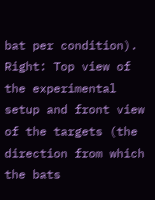bat per condition). Right: Top view of the experimental setup and front view of the targets (the direction from which the bats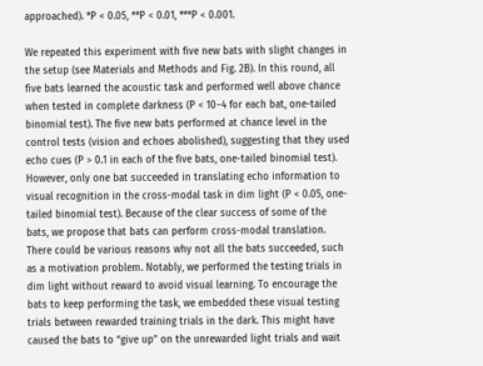approached). *P < 0.05, **P < 0.01, ***P < 0.001.

We repeated this experiment with five new bats with slight changes in the setup (see Materials and Methods and Fig. 2B). In this round, all five bats learned the acoustic task and performed well above chance when tested in complete darkness (P < 10−4 for each bat, one-tailed binomial test). The five new bats performed at chance level in the control tests (vision and echoes abolished), suggesting that they used echo cues (P > 0.1 in each of the five bats, one-tailed binomial test). However, only one bat succeeded in translating echo information to visual recognition in the cross-modal task in dim light (P < 0.05, one-tailed binomial test). Because of the clear success of some of the bats, we propose that bats can perform cross-modal translation. There could be various reasons why not all the bats succeeded, such as a motivation problem. Notably, we performed the testing trials in dim light without reward to avoid visual learning. To encourage the bats to keep performing the task, we embedded these visual testing trials between rewarded training trials in the dark. This might have caused the bats to “give up” on the unrewarded light trials and wait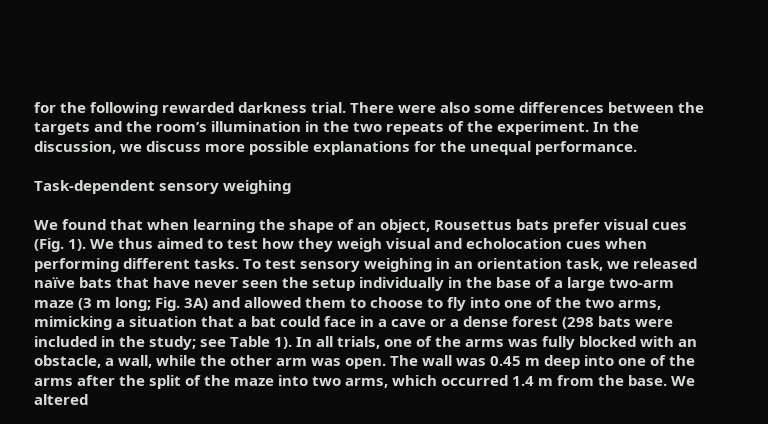for the following rewarded darkness trial. There were also some differences between the targets and the room’s illumination in the two repeats of the experiment. In the discussion, we discuss more possible explanations for the unequal performance.

Task-dependent sensory weighing

We found that when learning the shape of an object, Rousettus bats prefer visual cues (Fig. 1). We thus aimed to test how they weigh visual and echolocation cues when performing different tasks. To test sensory weighing in an orientation task, we released naïve bats that have never seen the setup individually in the base of a large two-arm maze (3 m long; Fig. 3A) and allowed them to choose to fly into one of the two arms, mimicking a situation that a bat could face in a cave or a dense forest (298 bats were included in the study; see Table 1). In all trials, one of the arms was fully blocked with an obstacle, a wall, while the other arm was open. The wall was 0.45 m deep into one of the arms after the split of the maze into two arms, which occurred 1.4 m from the base. We altered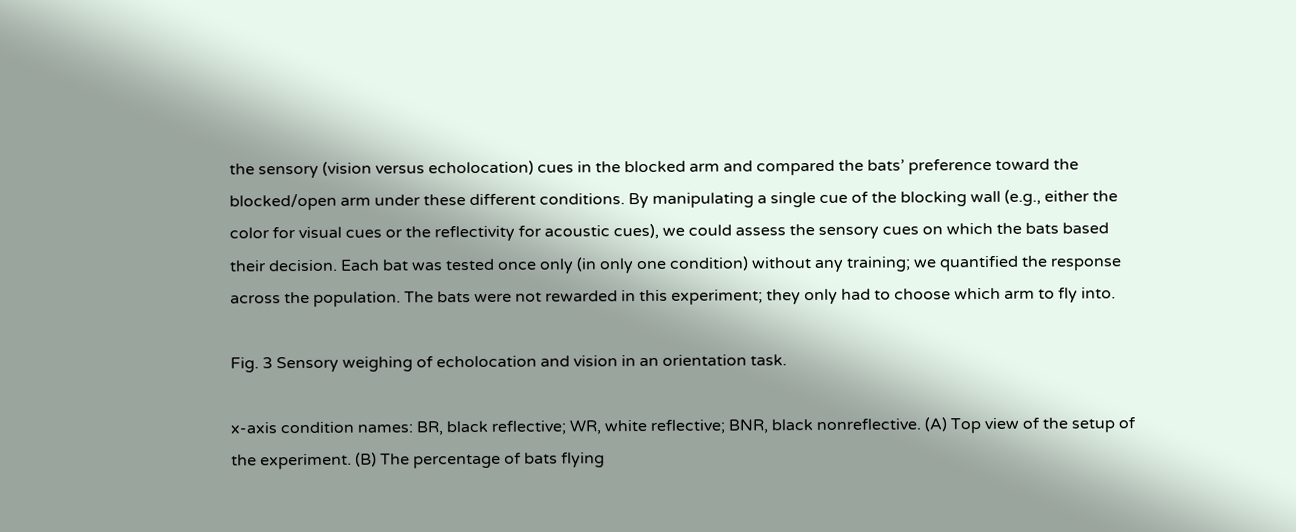the sensory (vision versus echolocation) cues in the blocked arm and compared the bats’ preference toward the blocked/open arm under these different conditions. By manipulating a single cue of the blocking wall (e.g., either the color for visual cues or the reflectivity for acoustic cues), we could assess the sensory cues on which the bats based their decision. Each bat was tested once only (in only one condition) without any training; we quantified the response across the population. The bats were not rewarded in this experiment; they only had to choose which arm to fly into.

Fig. 3 Sensory weighing of echolocation and vision in an orientation task.

x-axis condition names: BR, black reflective; WR, white reflective; BNR, black nonreflective. (A) Top view of the setup of the experiment. (B) The percentage of bats flying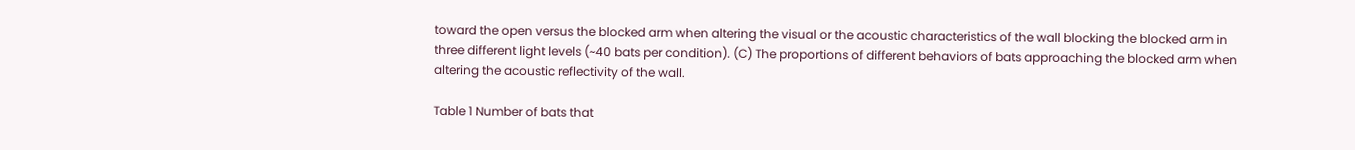toward the open versus the blocked arm when altering the visual or the acoustic characteristics of the wall blocking the blocked arm in three different light levels (~40 bats per condition). (C) The proportions of different behaviors of bats approaching the blocked arm when altering the acoustic reflectivity of the wall.

Table 1 Number of bats that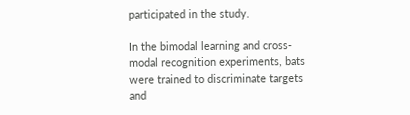participated in the study.

In the bimodal learning and cross-modal recognition experiments, bats were trained to discriminate targets and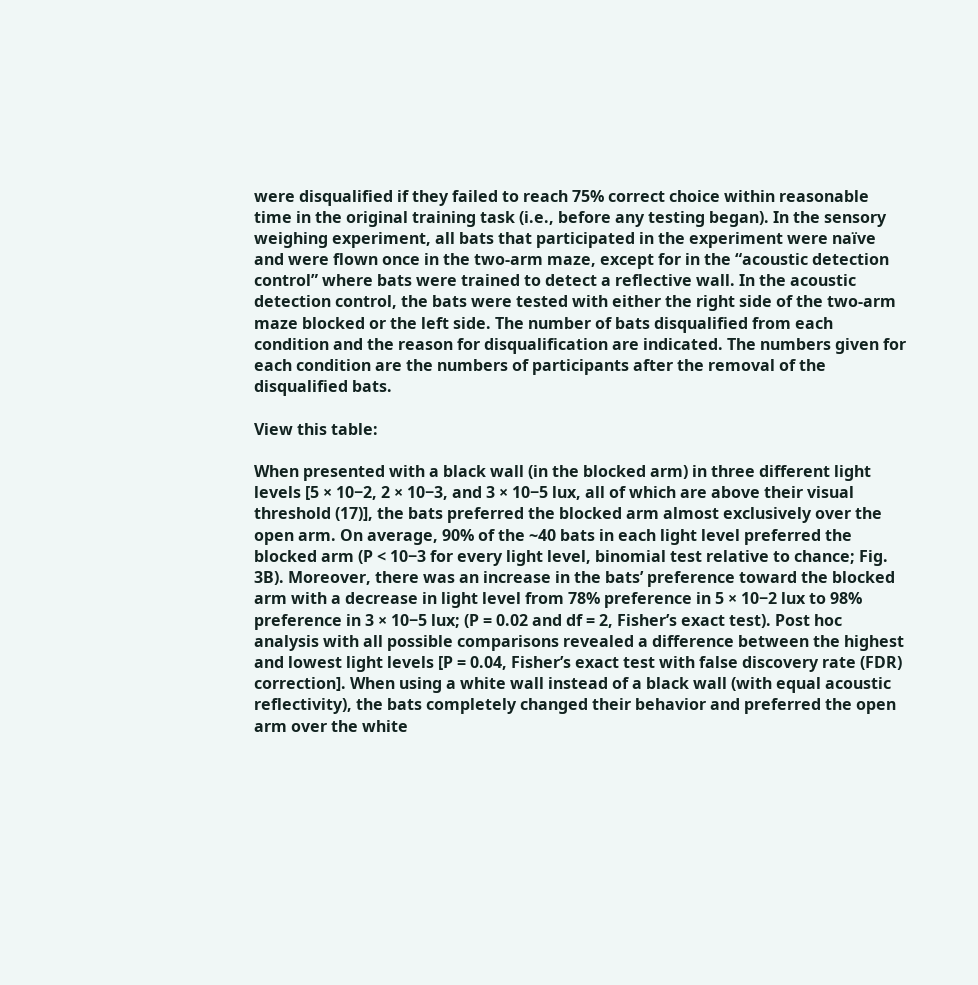were disqualified if they failed to reach 75% correct choice within reasonable time in the original training task (i.e., before any testing began). In the sensory weighing experiment, all bats that participated in the experiment were naïve and were flown once in the two-arm maze, except for in the “acoustic detection control” where bats were trained to detect a reflective wall. In the acoustic detection control, the bats were tested with either the right side of the two-arm maze blocked or the left side. The number of bats disqualified from each condition and the reason for disqualification are indicated. The numbers given for each condition are the numbers of participants after the removal of the disqualified bats.

View this table:

When presented with a black wall (in the blocked arm) in three different light levels [5 × 10−2, 2 × 10−3, and 3 × 10−5 lux, all of which are above their visual threshold (17)], the bats preferred the blocked arm almost exclusively over the open arm. On average, 90% of the ~40 bats in each light level preferred the blocked arm (P < 10−3 for every light level, binomial test relative to chance; Fig. 3B). Moreover, there was an increase in the bats’ preference toward the blocked arm with a decrease in light level from 78% preference in 5 × 10−2 lux to 98% preference in 3 × 10−5 lux; (P = 0.02 and df = 2, Fisher’s exact test). Post hoc analysis with all possible comparisons revealed a difference between the highest and lowest light levels [P = 0.04, Fisher’s exact test with false discovery rate (FDR) correction]. When using a white wall instead of a black wall (with equal acoustic reflectivity), the bats completely changed their behavior and preferred the open arm over the white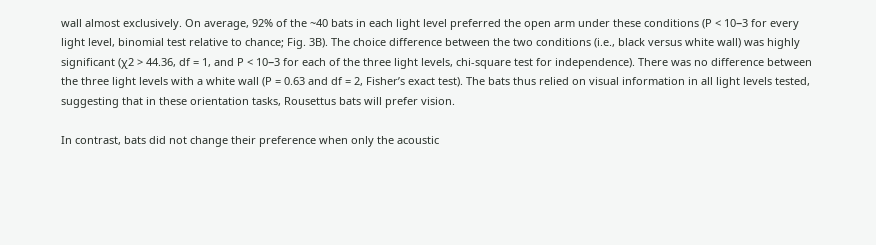wall almost exclusively. On average, 92% of the ~40 bats in each light level preferred the open arm under these conditions (P < 10−3 for every light level, binomial test relative to chance; Fig. 3B). The choice difference between the two conditions (i.e., black versus white wall) was highly significant (χ2 > 44.36, df = 1, and P < 10−3 for each of the three light levels, chi-square test for independence). There was no difference between the three light levels with a white wall (P = 0.63 and df = 2, Fisher’s exact test). The bats thus relied on visual information in all light levels tested, suggesting that in these orientation tasks, Rousettus bats will prefer vision.

In contrast, bats did not change their preference when only the acoustic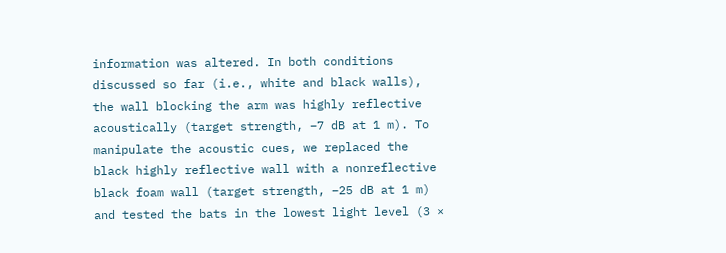information was altered. In both conditions discussed so far (i.e., white and black walls), the wall blocking the arm was highly reflective acoustically (target strength, −7 dB at 1 m). To manipulate the acoustic cues, we replaced the black highly reflective wall with a nonreflective black foam wall (target strength, −25 dB at 1 m) and tested the bats in the lowest light level (3 ×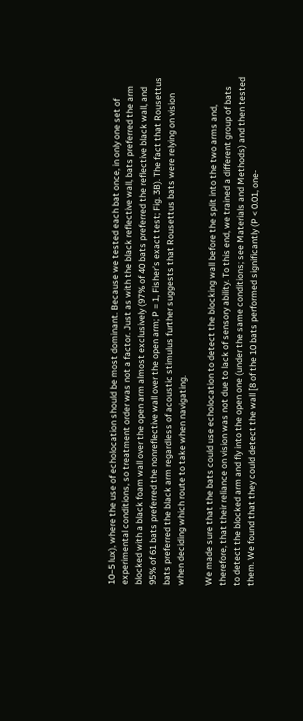10−5 lux), where the use of echolocation should be most dominant. Because we tested each bat once, in only one set of experimental conditions, so treatment order was not a factor. Just as with the black reflective wall, bats preferred the arm blocked with a black foam wall over the open arm almost exclusively (97% of 40 bats preferred the reflective black wall, and 95% of 61 bats preferred the nonreflective wall over the open arm; P = 1, Fisher’s exact test; Fig. 3B). The fact that Rousettus bats preferred the black arm regardless of acoustic stimulus further suggests that Rousettus bats were relying on vision when deciding which route to take when navigating.

We made sure that the bats could use echolocation to detect the blocking wall before the split into the two arms and, therefore, that their reliance on vision was not due to lack of sensory ability. To this end, we trained a different group of bats to detect the blocked arm and fly into the open one (under the same conditions; see Materials and Methods) and then tested them. We found that they could detect the wall [8 of the 10 bats performed significantly (P < 0.01, one-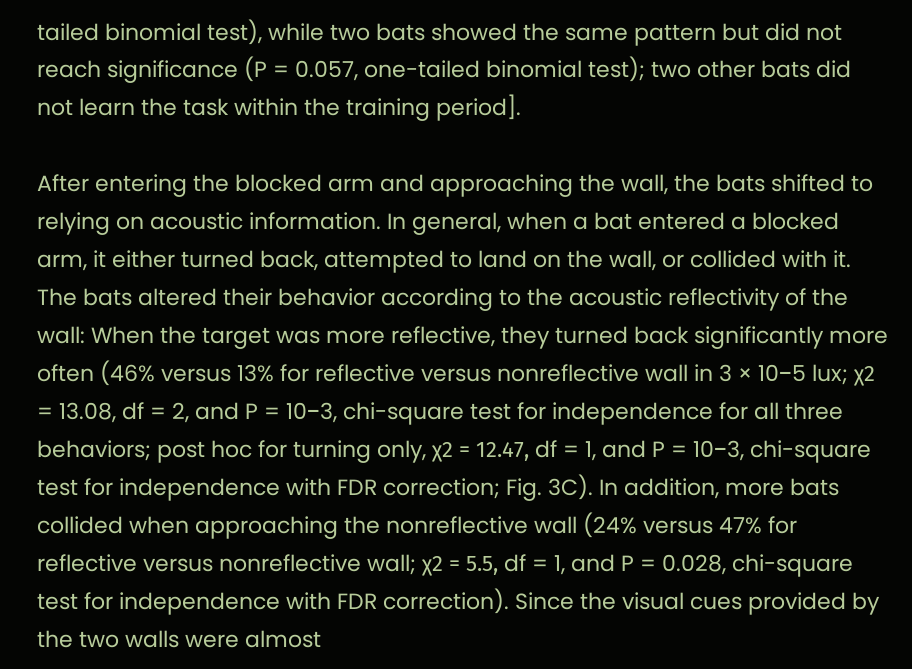tailed binomial test), while two bats showed the same pattern but did not reach significance (P = 0.057, one-tailed binomial test); two other bats did not learn the task within the training period].

After entering the blocked arm and approaching the wall, the bats shifted to relying on acoustic information. In general, when a bat entered a blocked arm, it either turned back, attempted to land on the wall, or collided with it. The bats altered their behavior according to the acoustic reflectivity of the wall: When the target was more reflective, they turned back significantly more often (46% versus 13% for reflective versus nonreflective wall in 3 × 10−5 lux; χ2 = 13.08, df = 2, and P = 10−3, chi-square test for independence for all three behaviors; post hoc for turning only, χ2 = 12.47, df = 1, and P = 10−3, chi-square test for independence with FDR correction; Fig. 3C). In addition, more bats collided when approaching the nonreflective wall (24% versus 47% for reflective versus nonreflective wall; χ2 = 5.5, df = 1, and P = 0.028, chi-square test for independence with FDR correction). Since the visual cues provided by the two walls were almost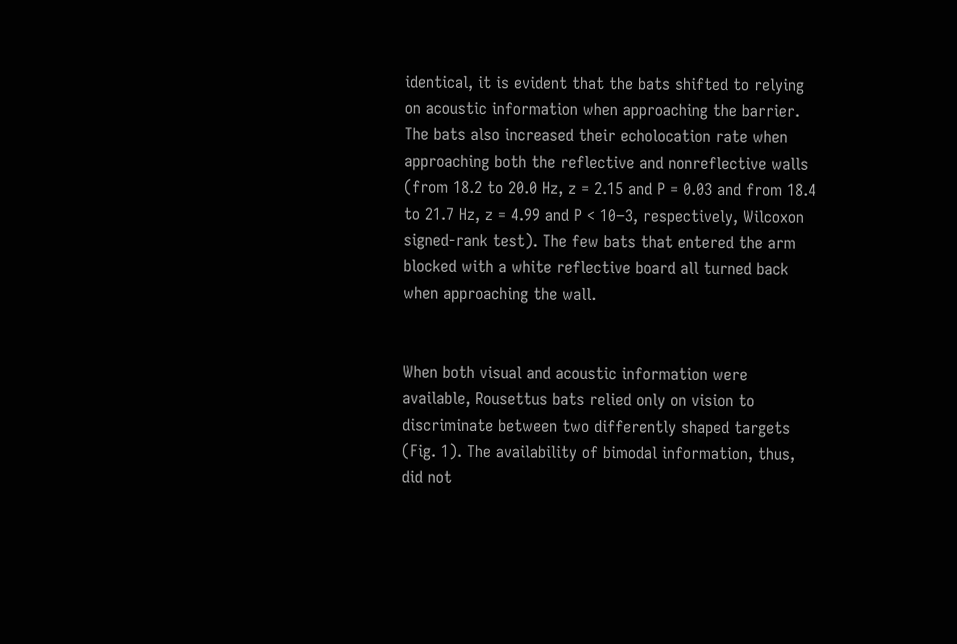identical, it is evident that the bats shifted to relying on acoustic information when approaching the barrier. The bats also increased their echolocation rate when approaching both the reflective and nonreflective walls (from 18.2 to 20.0 Hz, z = 2.15 and P = 0.03 and from 18.4 to 21.7 Hz, z = 4.99 and P < 10−3, respectively, Wilcoxon signed-rank test). The few bats that entered the arm blocked with a white reflective board all turned back when approaching the wall.


When both visual and acoustic information were available, Rousettus bats relied only on vision to discriminate between two differently shaped targets (Fig. 1). The availability of bimodal information, thus, did not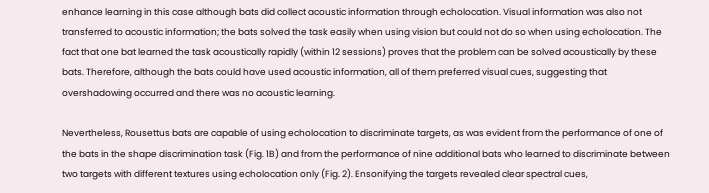enhance learning in this case although bats did collect acoustic information through echolocation. Visual information was also not transferred to acoustic information; the bats solved the task easily when using vision but could not do so when using echolocation. The fact that one bat learned the task acoustically rapidly (within 12 sessions) proves that the problem can be solved acoustically by these bats. Therefore, although the bats could have used acoustic information, all of them preferred visual cues, suggesting that overshadowing occurred and there was no acoustic learning.

Nevertheless, Rousettus bats are capable of using echolocation to discriminate targets, as was evident from the performance of one of the bats in the shape discrimination task (Fig. 1B) and from the performance of nine additional bats who learned to discriminate between two targets with different textures using echolocation only (Fig. 2). Ensonifying the targets revealed clear spectral cues,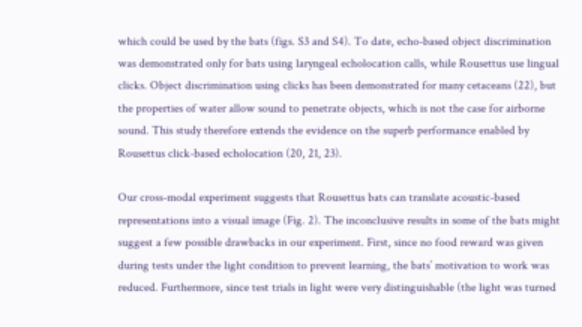which could be used by the bats (figs. S3 and S4). To date, echo-based object discrimination was demonstrated only for bats using laryngeal echolocation calls, while Rousettus use lingual clicks. Object discrimination using clicks has been demonstrated for many cetaceans (22), but the properties of water allow sound to penetrate objects, which is not the case for airborne sound. This study therefore extends the evidence on the superb performance enabled by Rousettus click-based echolocation (20, 21, 23).

Our cross-modal experiment suggests that Rousettus bats can translate acoustic-based representations into a visual image (Fig. 2). The inconclusive results in some of the bats might suggest a few possible drawbacks in our experiment. First, since no food reward was given during tests under the light condition to prevent learning, the bats’ motivation to work was reduced. Furthermore, since test trials in light were very distinguishable (the light was turned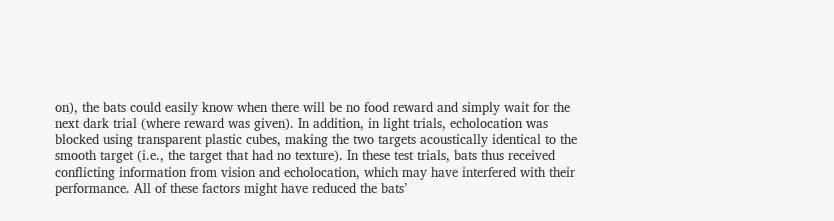on), the bats could easily know when there will be no food reward and simply wait for the next dark trial (where reward was given). In addition, in light trials, echolocation was blocked using transparent plastic cubes, making the two targets acoustically identical to the smooth target (i.e., the target that had no texture). In these test trials, bats thus received conflicting information from vision and echolocation, which may have interfered with their performance. All of these factors might have reduced the bats’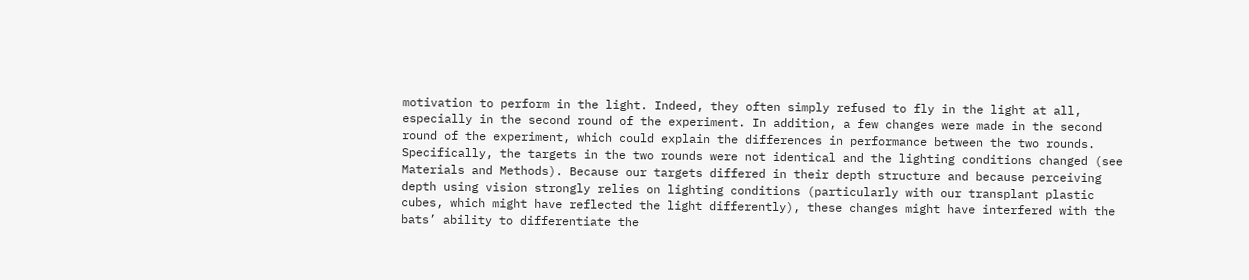motivation to perform in the light. Indeed, they often simply refused to fly in the light at all, especially in the second round of the experiment. In addition, a few changes were made in the second round of the experiment, which could explain the differences in performance between the two rounds. Specifically, the targets in the two rounds were not identical and the lighting conditions changed (see Materials and Methods). Because our targets differed in their depth structure and because perceiving depth using vision strongly relies on lighting conditions (particularly with our transplant plastic cubes, which might have reflected the light differently), these changes might have interfered with the bats’ ability to differentiate the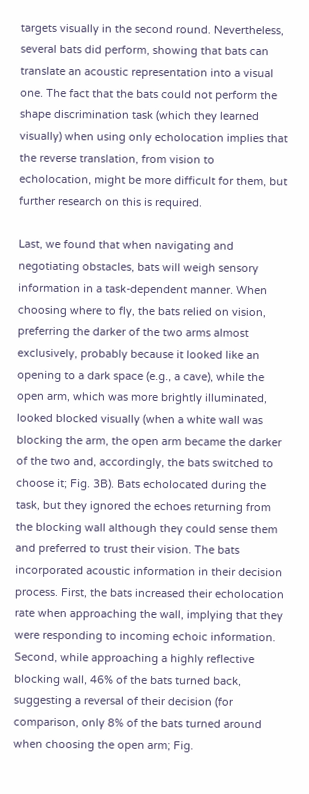targets visually in the second round. Nevertheless, several bats did perform, showing that bats can translate an acoustic representation into a visual one. The fact that the bats could not perform the shape discrimination task (which they learned visually) when using only echolocation implies that the reverse translation, from vision to echolocation, might be more difficult for them, but further research on this is required.

Last, we found that when navigating and negotiating obstacles, bats will weigh sensory information in a task-dependent manner. When choosing where to fly, the bats relied on vision, preferring the darker of the two arms almost exclusively, probably because it looked like an opening to a dark space (e.g., a cave), while the open arm, which was more brightly illuminated, looked blocked visually (when a white wall was blocking the arm, the open arm became the darker of the two and, accordingly, the bats switched to choose it; Fig. 3B). Bats echolocated during the task, but they ignored the echoes returning from the blocking wall although they could sense them and preferred to trust their vision. The bats incorporated acoustic information in their decision process. First, the bats increased their echolocation rate when approaching the wall, implying that they were responding to incoming echoic information. Second, while approaching a highly reflective blocking wall, 46% of the bats turned back, suggesting a reversal of their decision (for comparison, only 8% of the bats turned around when choosing the open arm; Fig.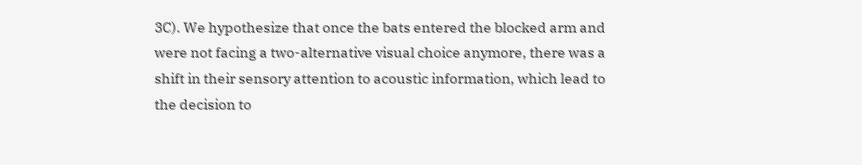3C). We hypothesize that once the bats entered the blocked arm and were not facing a two-alternative visual choice anymore, there was a shift in their sensory attention to acoustic information, which lead to the decision to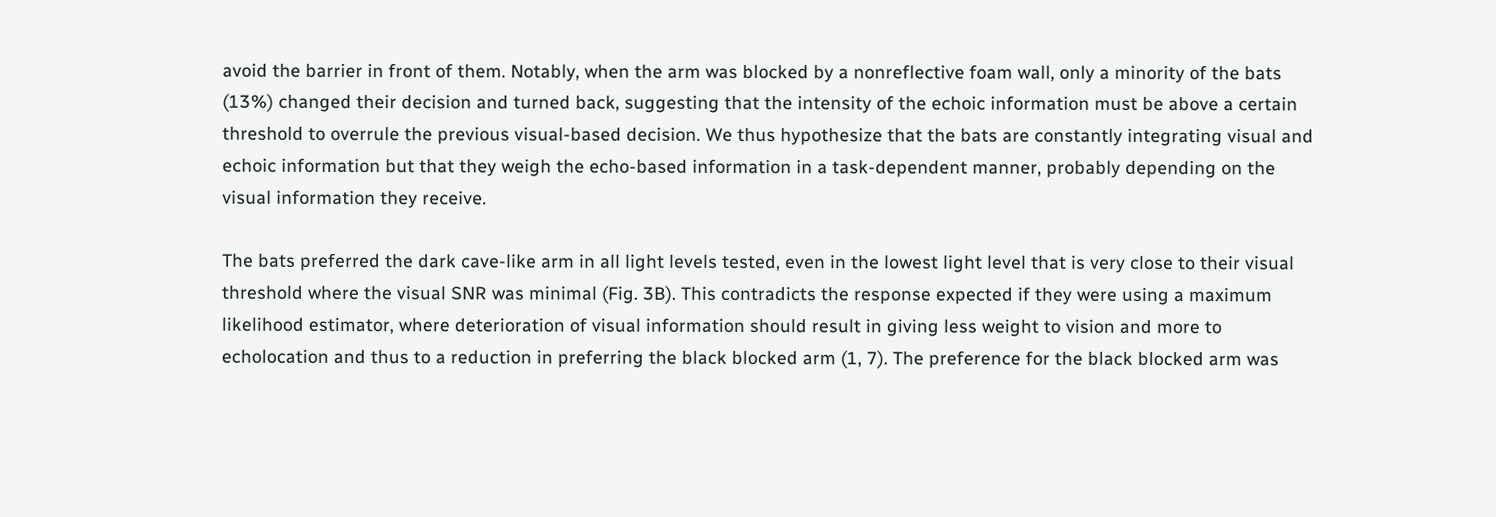avoid the barrier in front of them. Notably, when the arm was blocked by a nonreflective foam wall, only a minority of the bats (13%) changed their decision and turned back, suggesting that the intensity of the echoic information must be above a certain threshold to overrule the previous visual-based decision. We thus hypothesize that the bats are constantly integrating visual and echoic information but that they weigh the echo-based information in a task-dependent manner, probably depending on the visual information they receive.

The bats preferred the dark cave-like arm in all light levels tested, even in the lowest light level that is very close to their visual threshold where the visual SNR was minimal (Fig. 3B). This contradicts the response expected if they were using a maximum likelihood estimator, where deterioration of visual information should result in giving less weight to vision and more to echolocation and thus to a reduction in preferring the black blocked arm (1, 7). The preference for the black blocked arm was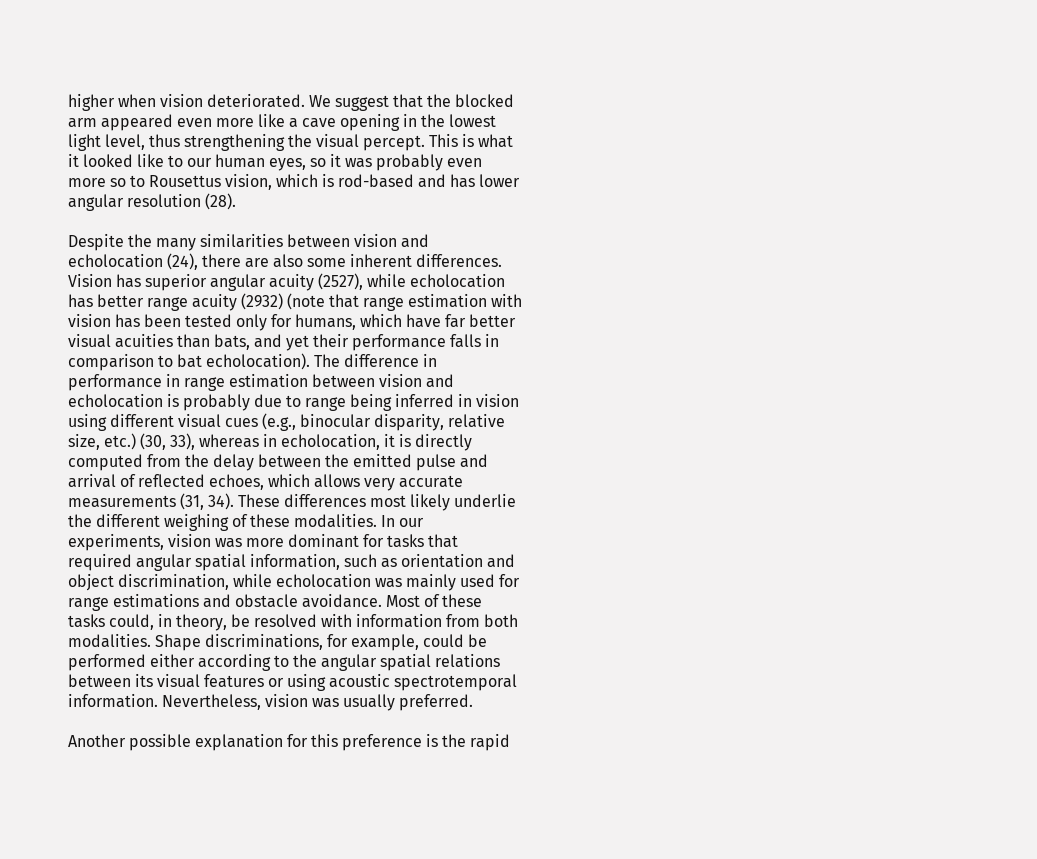higher when vision deteriorated. We suggest that the blocked arm appeared even more like a cave opening in the lowest light level, thus strengthening the visual percept. This is what it looked like to our human eyes, so it was probably even more so to Rousettus vision, which is rod-based and has lower angular resolution (28).

Despite the many similarities between vision and echolocation (24), there are also some inherent differences. Vision has superior angular acuity (2527), while echolocation has better range acuity (2932) (note that range estimation with vision has been tested only for humans, which have far better visual acuities than bats, and yet their performance falls in comparison to bat echolocation). The difference in performance in range estimation between vision and echolocation is probably due to range being inferred in vision using different visual cues (e.g., binocular disparity, relative size, etc.) (30, 33), whereas in echolocation, it is directly computed from the delay between the emitted pulse and arrival of reflected echoes, which allows very accurate measurements (31, 34). These differences most likely underlie the different weighing of these modalities. In our experiments, vision was more dominant for tasks that required angular spatial information, such as orientation and object discrimination, while echolocation was mainly used for range estimations and obstacle avoidance. Most of these tasks could, in theory, be resolved with information from both modalities. Shape discriminations, for example, could be performed either according to the angular spatial relations between its visual features or using acoustic spectrotemporal information. Nevertheless, vision was usually preferred.

Another possible explanation for this preference is the rapid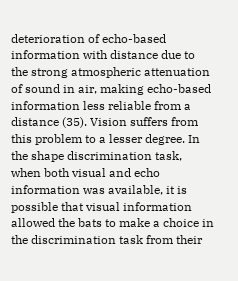deterioration of echo-based information with distance due to the strong atmospheric attenuation of sound in air, making echo-based information less reliable from a distance (35). Vision suffers from this problem to a lesser degree. In the shape discrimination task, when both visual and echo information was available, it is possible that visual information allowed the bats to make a choice in the discrimination task from their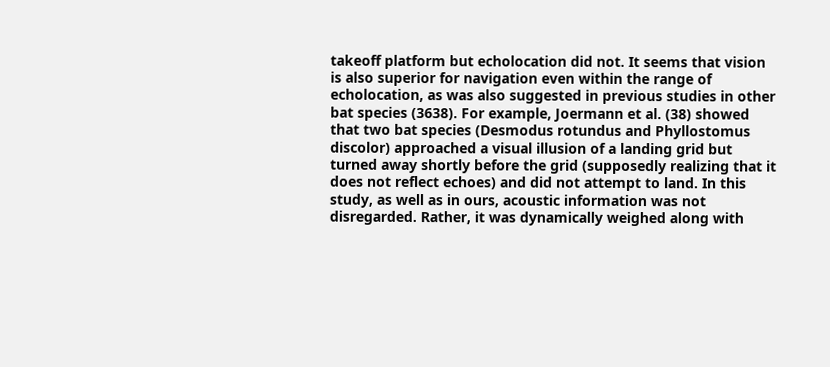takeoff platform but echolocation did not. It seems that vision is also superior for navigation even within the range of echolocation, as was also suggested in previous studies in other bat species (3638). For example, Joermann et al. (38) showed that two bat species (Desmodus rotundus and Phyllostomus discolor) approached a visual illusion of a landing grid but turned away shortly before the grid (supposedly realizing that it does not reflect echoes) and did not attempt to land. In this study, as well as in ours, acoustic information was not disregarded. Rather, it was dynamically weighed along with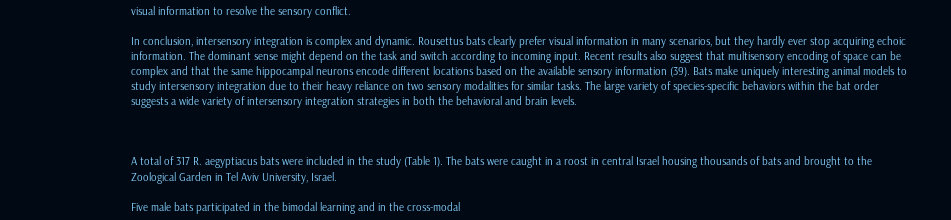visual information to resolve the sensory conflict.

In conclusion, intersensory integration is complex and dynamic. Rousettus bats clearly prefer visual information in many scenarios, but they hardly ever stop acquiring echoic information. The dominant sense might depend on the task and switch according to incoming input. Recent results also suggest that multisensory encoding of space can be complex and that the same hippocampal neurons encode different locations based on the available sensory information (39). Bats make uniquely interesting animal models to study intersensory integration due to their heavy reliance on two sensory modalities for similar tasks. The large variety of species-specific behaviors within the bat order suggests a wide variety of intersensory integration strategies in both the behavioral and brain levels.



A total of 317 R. aegyptiacus bats were included in the study (Table 1). The bats were caught in a roost in central Israel housing thousands of bats and brought to the Zoological Garden in Tel Aviv University, Israel.

Five male bats participated in the bimodal learning and in the cross-modal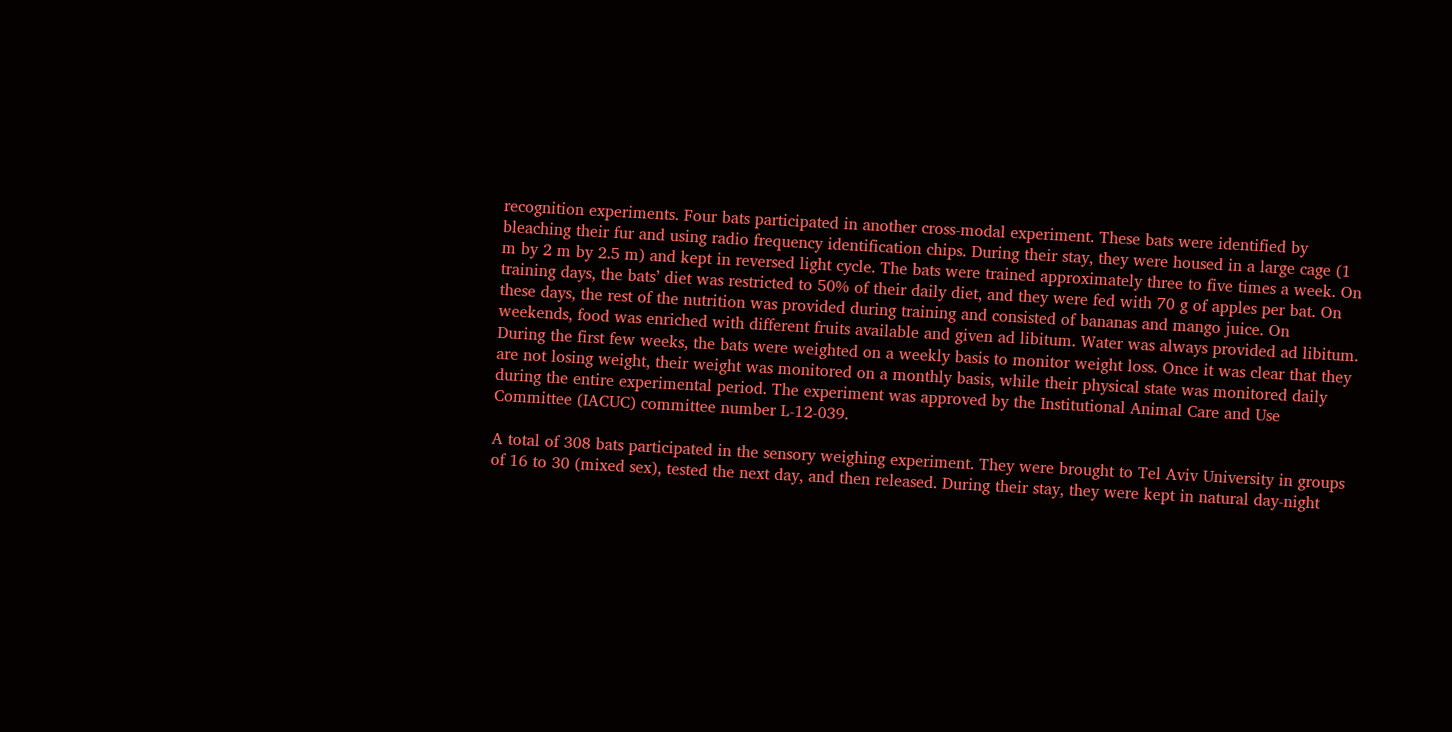recognition experiments. Four bats participated in another cross-modal experiment. These bats were identified by bleaching their fur and using radio frequency identification chips. During their stay, they were housed in a large cage (1 m by 2 m by 2.5 m) and kept in reversed light cycle. The bats were trained approximately three to five times a week. On training days, the bats’ diet was restricted to 50% of their daily diet, and they were fed with 70 g of apples per bat. On these days, the rest of the nutrition was provided during training and consisted of bananas and mango juice. On weekends, food was enriched with different fruits available and given ad libitum. Water was always provided ad libitum. During the first few weeks, the bats were weighted on a weekly basis to monitor weight loss. Once it was clear that they are not losing weight, their weight was monitored on a monthly basis, while their physical state was monitored daily during the entire experimental period. The experiment was approved by the Institutional Animal Care and Use Committee (IACUC) committee number L-12-039.

A total of 308 bats participated in the sensory weighing experiment. They were brought to Tel Aviv University in groups of 16 to 30 (mixed sex), tested the next day, and then released. During their stay, they were kept in natural day-night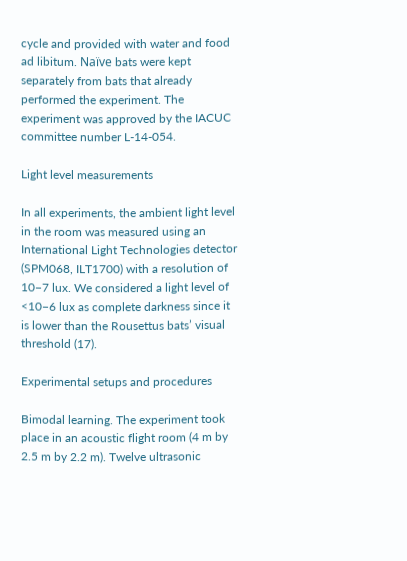cycle and provided with water and food ad libitum. Naïve bats were kept separately from bats that already performed the experiment. The experiment was approved by the IACUC committee number L-14-054.

Light level measurements

In all experiments, the ambient light level in the room was measured using an International Light Technologies detector (SPM068, ILT1700) with a resolution of 10−7 lux. We considered a light level of <10−6 lux as complete darkness since it is lower than the Rousettus bats’ visual threshold (17).

Experimental setups and procedures

Bimodal learning. The experiment took place in an acoustic flight room (4 m by 2.5 m by 2.2 m). Twelve ultrasonic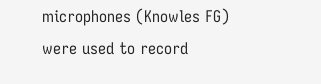microphones (Knowles FG) were used to record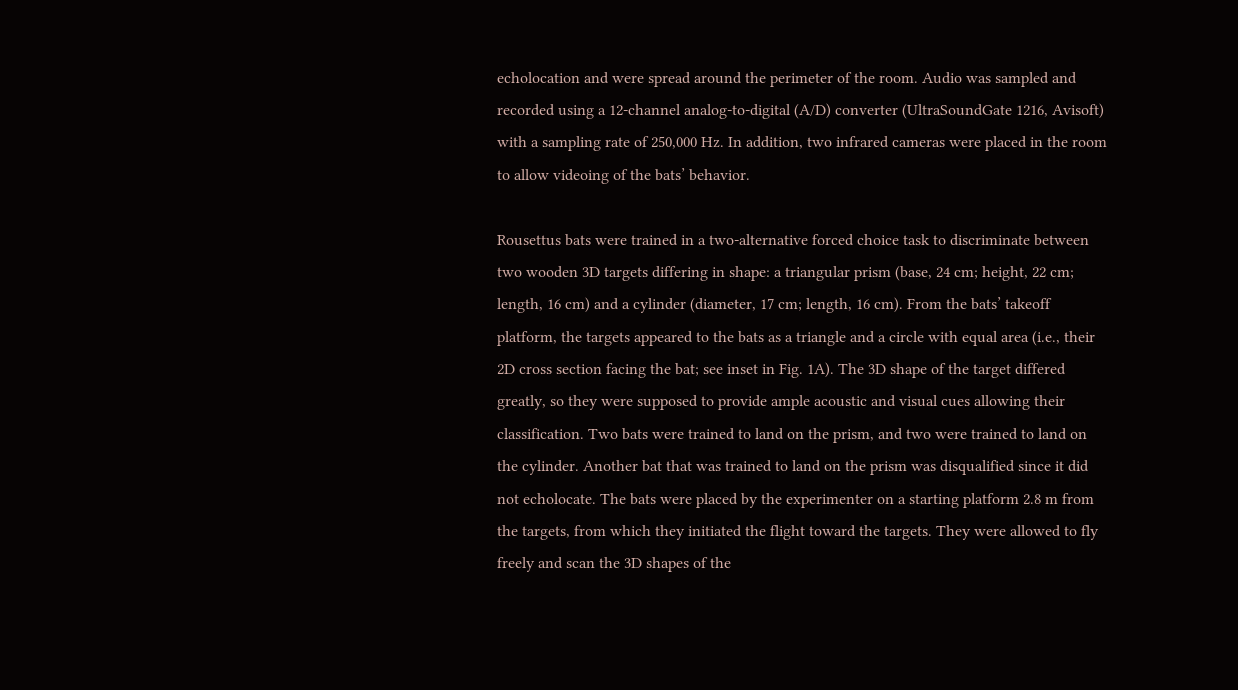echolocation and were spread around the perimeter of the room. Audio was sampled and recorded using a 12-channel analog-to-digital (A/D) converter (UltraSoundGate 1216, Avisoft) with a sampling rate of 250,000 Hz. In addition, two infrared cameras were placed in the room to allow videoing of the bats’ behavior.

Rousettus bats were trained in a two-alternative forced choice task to discriminate between two wooden 3D targets differing in shape: a triangular prism (base, 24 cm; height, 22 cm; length, 16 cm) and a cylinder (diameter, 17 cm; length, 16 cm). From the bats’ takeoff platform, the targets appeared to the bats as a triangle and a circle with equal area (i.e., their 2D cross section facing the bat; see inset in Fig. 1A). The 3D shape of the target differed greatly, so they were supposed to provide ample acoustic and visual cues allowing their classification. Two bats were trained to land on the prism, and two were trained to land on the cylinder. Another bat that was trained to land on the prism was disqualified since it did not echolocate. The bats were placed by the experimenter on a starting platform 2.8 m from the targets, from which they initiated the flight toward the targets. They were allowed to fly freely and scan the 3D shapes of the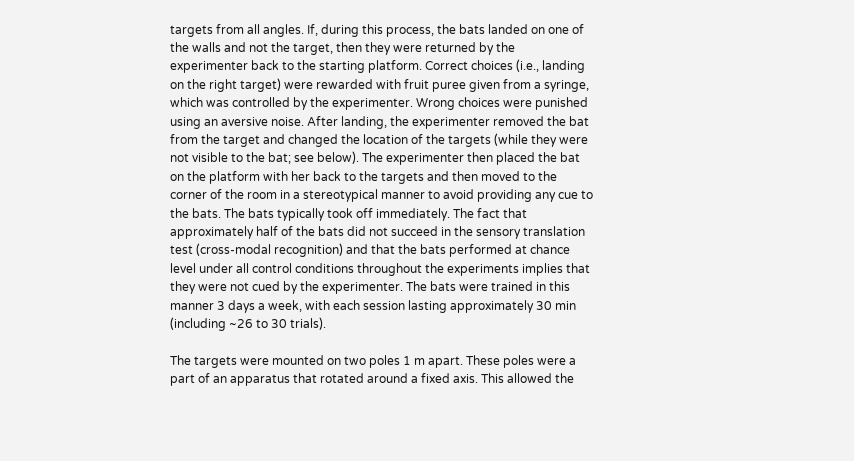targets from all angles. If, during this process, the bats landed on one of the walls and not the target, then they were returned by the experimenter back to the starting platform. Correct choices (i.e., landing on the right target) were rewarded with fruit puree given from a syringe, which was controlled by the experimenter. Wrong choices were punished using an aversive noise. After landing, the experimenter removed the bat from the target and changed the location of the targets (while they were not visible to the bat; see below). The experimenter then placed the bat on the platform with her back to the targets and then moved to the corner of the room in a stereotypical manner to avoid providing any cue to the bats. The bats typically took off immediately. The fact that approximately half of the bats did not succeed in the sensory translation test (cross-modal recognition) and that the bats performed at chance level under all control conditions throughout the experiments implies that they were not cued by the experimenter. The bats were trained in this manner 3 days a week, with each session lasting approximately 30 min (including ~26 to 30 trials).

The targets were mounted on two poles 1 m apart. These poles were a part of an apparatus that rotated around a fixed axis. This allowed the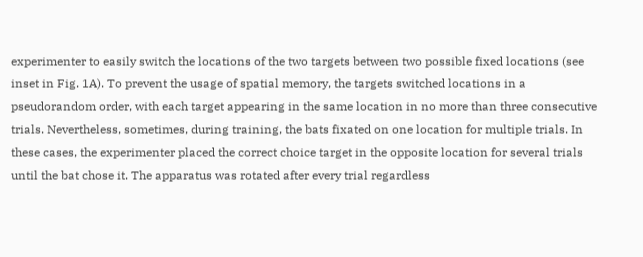experimenter to easily switch the locations of the two targets between two possible fixed locations (see inset in Fig. 1A). To prevent the usage of spatial memory, the targets switched locations in a pseudorandom order, with each target appearing in the same location in no more than three consecutive trials. Nevertheless, sometimes, during training, the bats fixated on one location for multiple trials. In these cases, the experimenter placed the correct choice target in the opposite location for several trials until the bat chose it. The apparatus was rotated after every trial regardless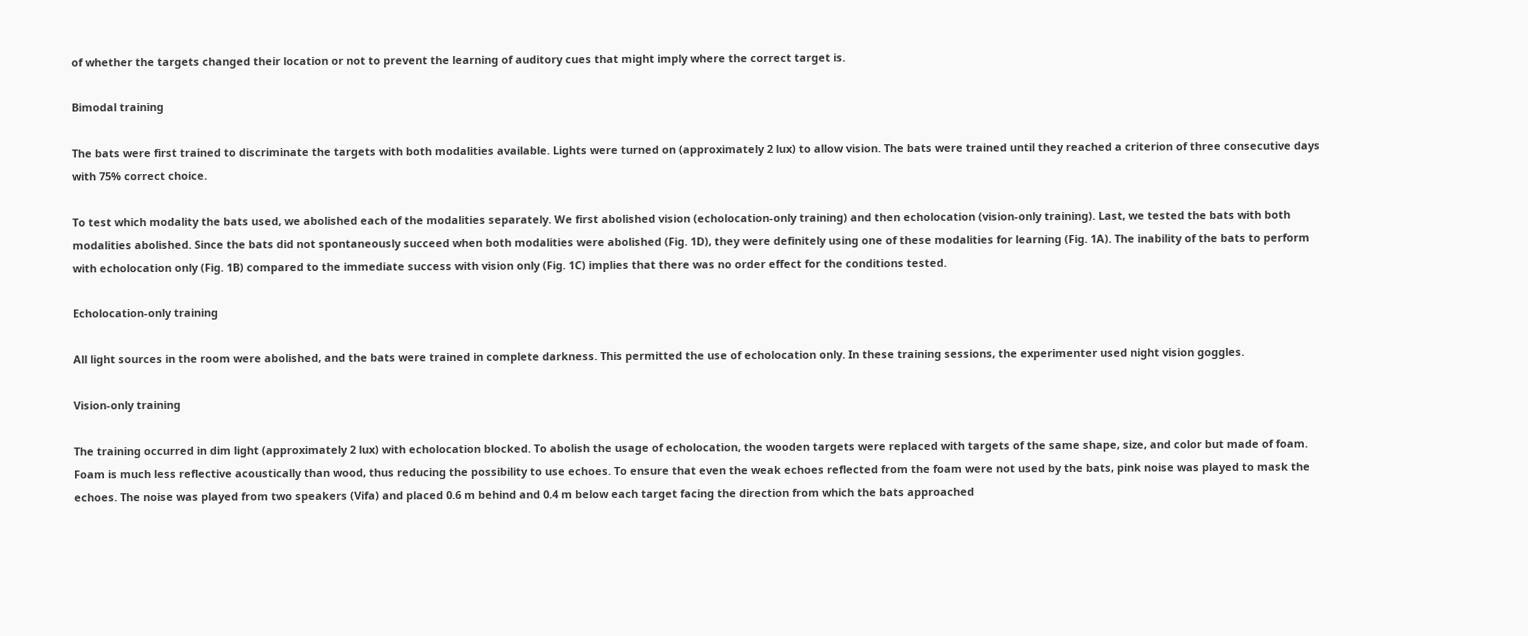of whether the targets changed their location or not to prevent the learning of auditory cues that might imply where the correct target is.

Bimodal training

The bats were first trained to discriminate the targets with both modalities available. Lights were turned on (approximately 2 lux) to allow vision. The bats were trained until they reached a criterion of three consecutive days with 75% correct choice.

To test which modality the bats used, we abolished each of the modalities separately. We first abolished vision (echolocation-only training) and then echolocation (vision-only training). Last, we tested the bats with both modalities abolished. Since the bats did not spontaneously succeed when both modalities were abolished (Fig. 1D), they were definitely using one of these modalities for learning (Fig. 1A). The inability of the bats to perform with echolocation only (Fig. 1B) compared to the immediate success with vision only (Fig. 1C) implies that there was no order effect for the conditions tested.

Echolocation-only training

All light sources in the room were abolished, and the bats were trained in complete darkness. This permitted the use of echolocation only. In these training sessions, the experimenter used night vision goggles.

Vision-only training

The training occurred in dim light (approximately 2 lux) with echolocation blocked. To abolish the usage of echolocation, the wooden targets were replaced with targets of the same shape, size, and color but made of foam. Foam is much less reflective acoustically than wood, thus reducing the possibility to use echoes. To ensure that even the weak echoes reflected from the foam were not used by the bats, pink noise was played to mask the echoes. The noise was played from two speakers (Vifa) and placed 0.6 m behind and 0.4 m below each target facing the direction from which the bats approached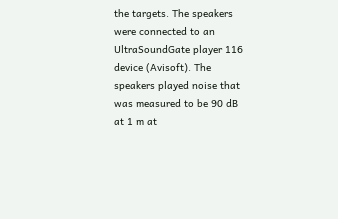the targets. The speakers were connected to an UltraSoundGate player 116 device (Avisoft). The speakers played noise that was measured to be 90 dB at 1 m at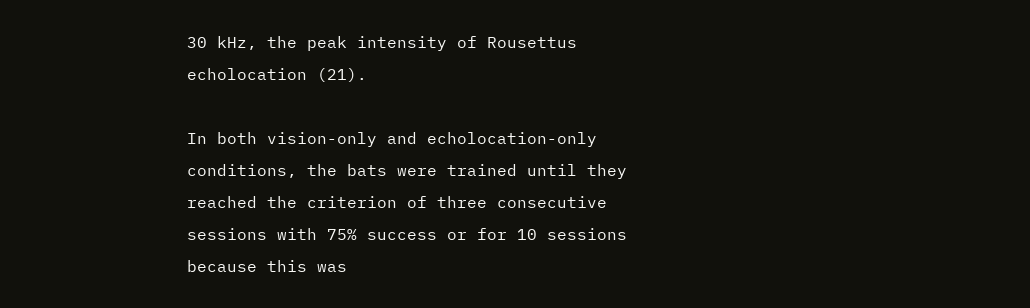30 kHz, the peak intensity of Rousettus echolocation (21).

In both vision-only and echolocation-only conditions, the bats were trained until they reached the criterion of three consecutive sessions with 75% success or for 10 sessions because this was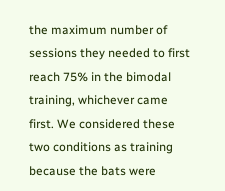the maximum number of sessions they needed to first reach 75% in the bimodal training, whichever came first. We considered these two conditions as training because the bats were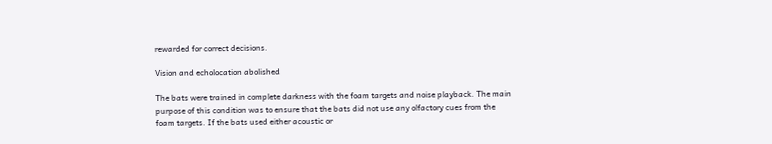rewarded for correct decisions.

Vision and echolocation abolished

The bats were trained in complete darkness with the foam targets and noise playback. The main purpose of this condition was to ensure that the bats did not use any olfactory cues from the foam targets. If the bats used either acoustic or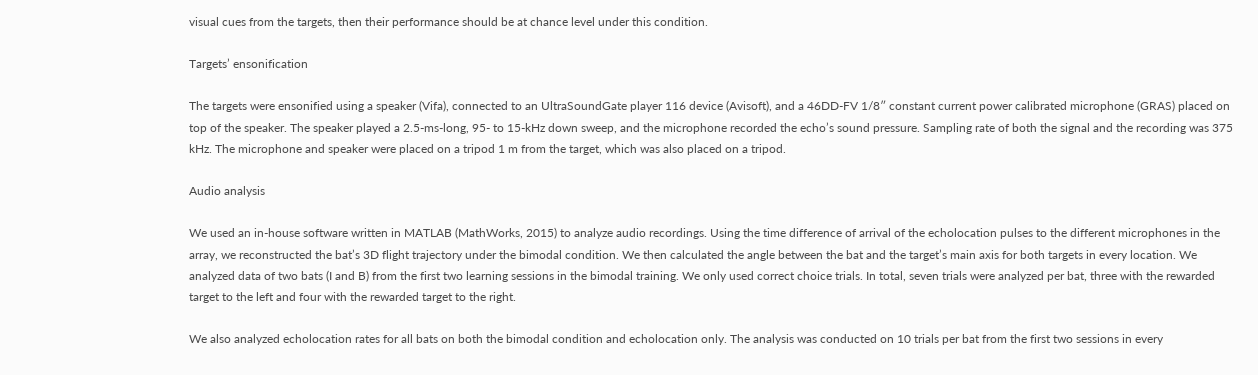visual cues from the targets, then their performance should be at chance level under this condition.

Targets’ ensonification

The targets were ensonified using a speaker (Vifa), connected to an UltraSoundGate player 116 device (Avisoft), and a 46DD-FV 1/8″ constant current power calibrated microphone (GRAS) placed on top of the speaker. The speaker played a 2.5-ms-long, 95- to 15-kHz down sweep, and the microphone recorded the echo’s sound pressure. Sampling rate of both the signal and the recording was 375 kHz. The microphone and speaker were placed on a tripod 1 m from the target, which was also placed on a tripod.

Audio analysis

We used an in-house software written in MATLAB (MathWorks, 2015) to analyze audio recordings. Using the time difference of arrival of the echolocation pulses to the different microphones in the array, we reconstructed the bat’s 3D flight trajectory under the bimodal condition. We then calculated the angle between the bat and the target’s main axis for both targets in every location. We analyzed data of two bats (I and B) from the first two learning sessions in the bimodal training. We only used correct choice trials. In total, seven trials were analyzed per bat, three with the rewarded target to the left and four with the rewarded target to the right.

We also analyzed echolocation rates for all bats on both the bimodal condition and echolocation only. The analysis was conducted on 10 trials per bat from the first two sessions in every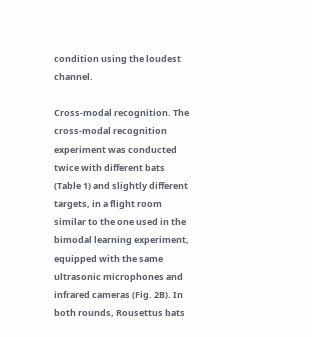condition using the loudest channel.

Cross-modal recognition. The cross-modal recognition experiment was conducted twice with different bats (Table 1) and slightly different targets, in a flight room similar to the one used in the bimodal learning experiment, equipped with the same ultrasonic microphones and infrared cameras (Fig. 2B). In both rounds, Rousettus bats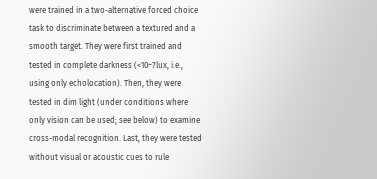were trained in a two-alternative forced choice task to discriminate between a textured and a smooth target. They were first trained and tested in complete darkness (<10−7lux, i.e., using only echolocation). Then, they were tested in dim light (under conditions where only vision can be used; see below) to examine cross-modal recognition. Last, they were tested without visual or acoustic cues to rule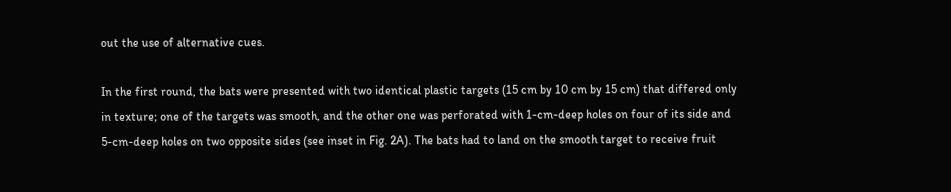out the use of alternative cues.

In the first round, the bats were presented with two identical plastic targets (15 cm by 10 cm by 15 cm) that differed only in texture; one of the targets was smooth, and the other one was perforated with 1-cm-deep holes on four of its side and 5-cm-deep holes on two opposite sides (see inset in Fig. 2A). The bats had to land on the smooth target to receive fruit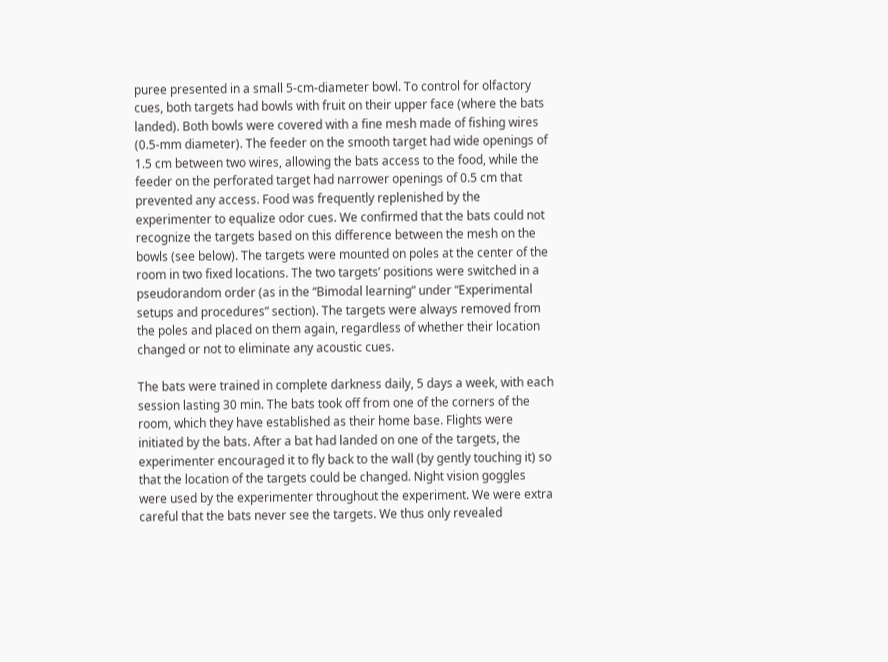puree presented in a small 5-cm-diameter bowl. To control for olfactory cues, both targets had bowls with fruit on their upper face (where the bats landed). Both bowls were covered with a fine mesh made of fishing wires (0.5-mm diameter). The feeder on the smooth target had wide openings of 1.5 cm between two wires, allowing the bats access to the food, while the feeder on the perforated target had narrower openings of 0.5 cm that prevented any access. Food was frequently replenished by the experimenter to equalize odor cues. We confirmed that the bats could not recognize the targets based on this difference between the mesh on the bowls (see below). The targets were mounted on poles at the center of the room in two fixed locations. The two targets’ positions were switched in a pseudorandom order (as in the “Bimodal learning” under “Experimental setups and procedures” section). The targets were always removed from the poles and placed on them again, regardless of whether their location changed or not to eliminate any acoustic cues.

The bats were trained in complete darkness daily, 5 days a week, with each session lasting 30 min. The bats took off from one of the corners of the room, which they have established as their home base. Flights were initiated by the bats. After a bat had landed on one of the targets, the experimenter encouraged it to fly back to the wall (by gently touching it) so that the location of the targets could be changed. Night vision goggles were used by the experimenter throughout the experiment. We were extra careful that the bats never see the targets. We thus only revealed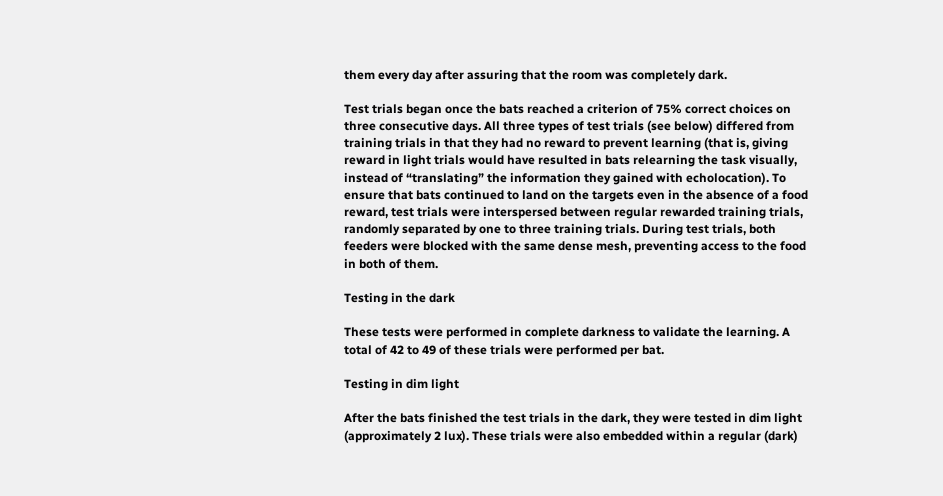them every day after assuring that the room was completely dark.

Test trials began once the bats reached a criterion of 75% correct choices on three consecutive days. All three types of test trials (see below) differed from training trials in that they had no reward to prevent learning (that is, giving reward in light trials would have resulted in bats relearning the task visually, instead of “translating” the information they gained with echolocation). To ensure that bats continued to land on the targets even in the absence of a food reward, test trials were interspersed between regular rewarded training trials, randomly separated by one to three training trials. During test trials, both feeders were blocked with the same dense mesh, preventing access to the food in both of them.

Testing in the dark

These tests were performed in complete darkness to validate the learning. A total of 42 to 49 of these trials were performed per bat.

Testing in dim light

After the bats finished the test trials in the dark, they were tested in dim light (approximately 2 lux). These trials were also embedded within a regular (dark)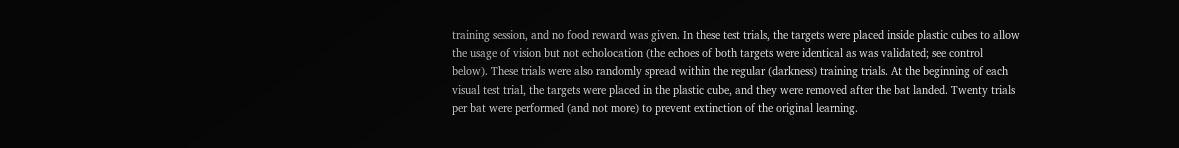training session, and no food reward was given. In these test trials, the targets were placed inside plastic cubes to allow the usage of vision but not echolocation (the echoes of both targets were identical as was validated; see control below). These trials were also randomly spread within the regular (darkness) training trials. At the beginning of each visual test trial, the targets were placed in the plastic cube, and they were removed after the bat landed. Twenty trials per bat were performed (and not more) to prevent extinction of the original learning.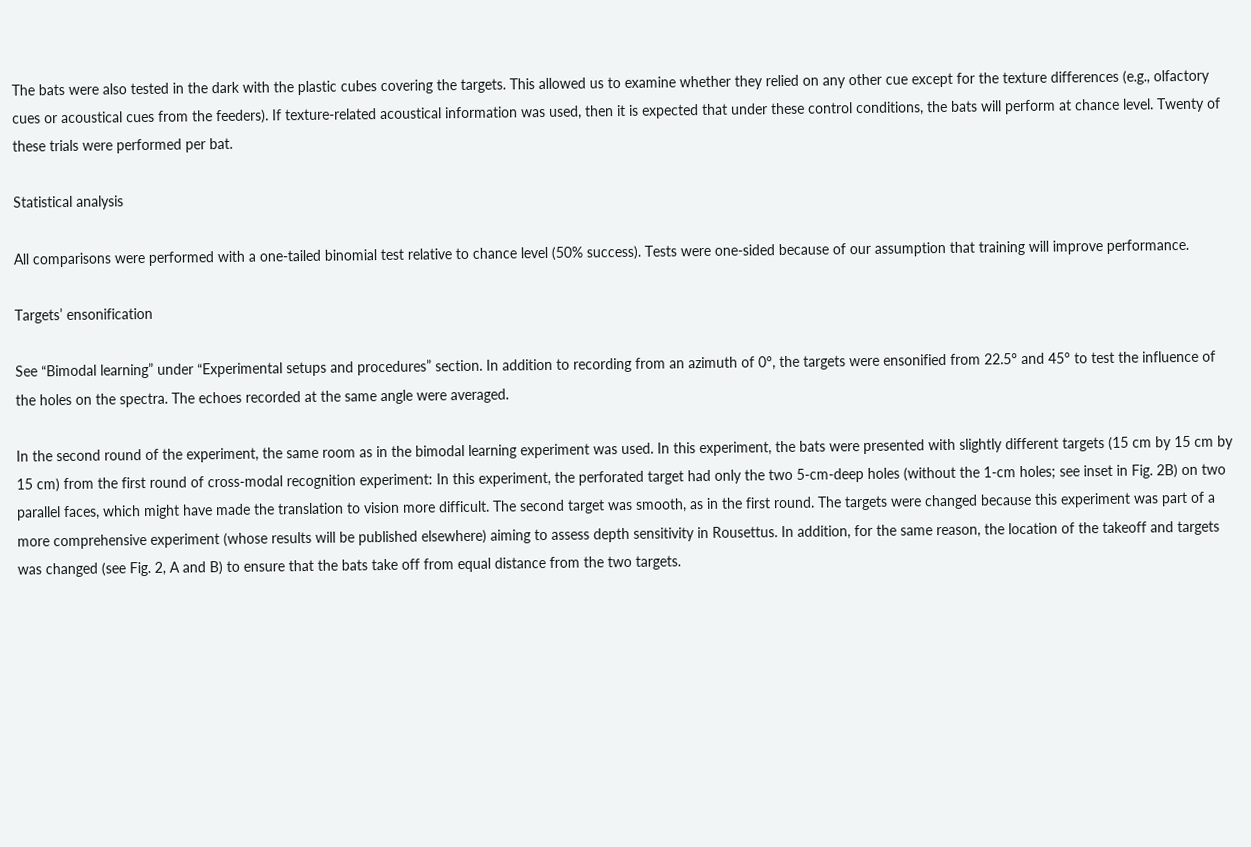The bats were also tested in the dark with the plastic cubes covering the targets. This allowed us to examine whether they relied on any other cue except for the texture differences (e.g., olfactory cues or acoustical cues from the feeders). If texture-related acoustical information was used, then it is expected that under these control conditions, the bats will perform at chance level. Twenty of these trials were performed per bat.

Statistical analysis

All comparisons were performed with a one-tailed binomial test relative to chance level (50% success). Tests were one-sided because of our assumption that training will improve performance.

Targets’ ensonification

See “Bimodal learning” under “Experimental setups and procedures” section. In addition to recording from an azimuth of 0°, the targets were ensonified from 22.5° and 45° to test the influence of the holes on the spectra. The echoes recorded at the same angle were averaged.

In the second round of the experiment, the same room as in the bimodal learning experiment was used. In this experiment, the bats were presented with slightly different targets (15 cm by 15 cm by 15 cm) from the first round of cross-modal recognition experiment: In this experiment, the perforated target had only the two 5-cm-deep holes (without the 1-cm holes; see inset in Fig. 2B) on two parallel faces, which might have made the translation to vision more difficult. The second target was smooth, as in the first round. The targets were changed because this experiment was part of a more comprehensive experiment (whose results will be published elsewhere) aiming to assess depth sensitivity in Rousettus. In addition, for the same reason, the location of the takeoff and targets was changed (see Fig. 2, A and B) to ensure that the bats take off from equal distance from the two targets.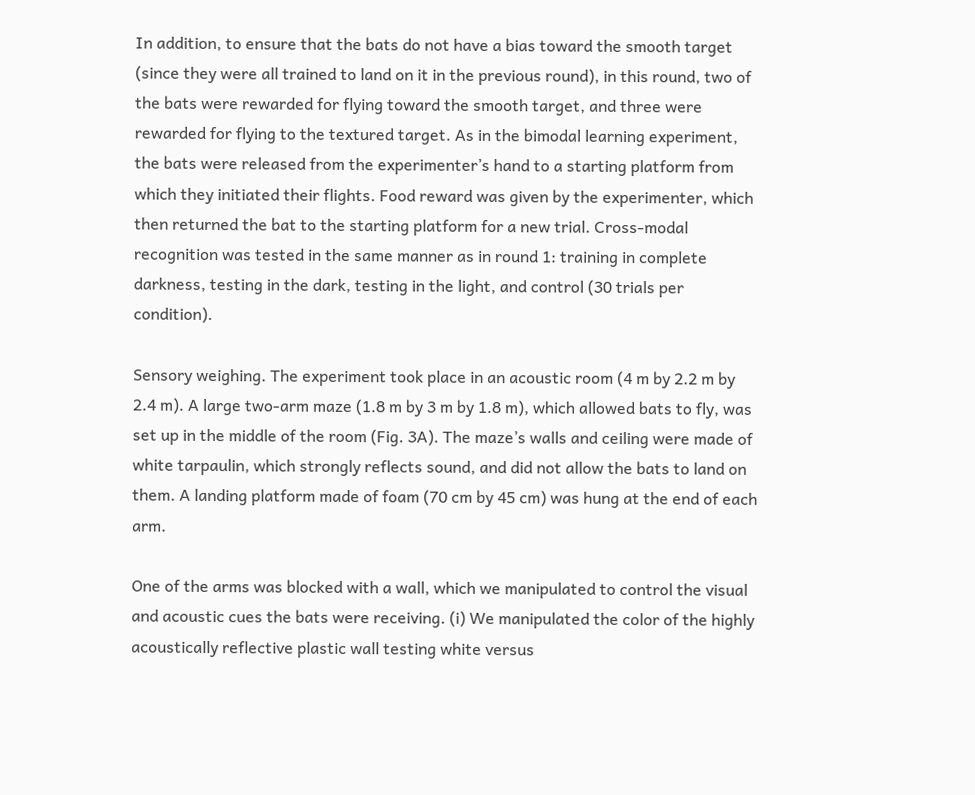In addition, to ensure that the bats do not have a bias toward the smooth target (since they were all trained to land on it in the previous round), in this round, two of the bats were rewarded for flying toward the smooth target, and three were rewarded for flying to the textured target. As in the bimodal learning experiment, the bats were released from the experimenter’s hand to a starting platform from which they initiated their flights. Food reward was given by the experimenter, which then returned the bat to the starting platform for a new trial. Cross-modal recognition was tested in the same manner as in round 1: training in complete darkness, testing in the dark, testing in the light, and control (30 trials per condition).

Sensory weighing. The experiment took place in an acoustic room (4 m by 2.2 m by 2.4 m). A large two-arm maze (1.8 m by 3 m by 1.8 m), which allowed bats to fly, was set up in the middle of the room (Fig. 3A). The maze’s walls and ceiling were made of white tarpaulin, which strongly reflects sound, and did not allow the bats to land on them. A landing platform made of foam (70 cm by 45 cm) was hung at the end of each arm.

One of the arms was blocked with a wall, which we manipulated to control the visual and acoustic cues the bats were receiving. (i) We manipulated the color of the highly acoustically reflective plastic wall testing white versus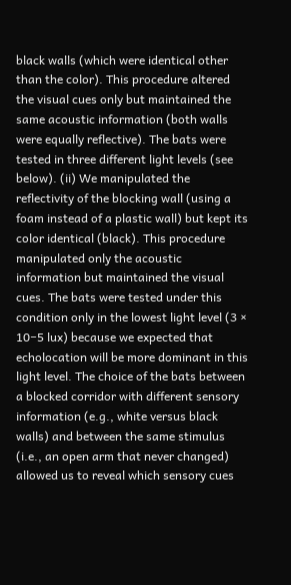black walls (which were identical other than the color). This procedure altered the visual cues only but maintained the same acoustic information (both walls were equally reflective). The bats were tested in three different light levels (see below). (ii) We manipulated the reflectivity of the blocking wall (using a foam instead of a plastic wall) but kept its color identical (black). This procedure manipulated only the acoustic information but maintained the visual cues. The bats were tested under this condition only in the lowest light level (3 × 10−5 lux) because we expected that echolocation will be more dominant in this light level. The choice of the bats between a blocked corridor with different sensory information (e.g., white versus black walls) and between the same stimulus (i.e., an open arm that never changed) allowed us to reveal which sensory cues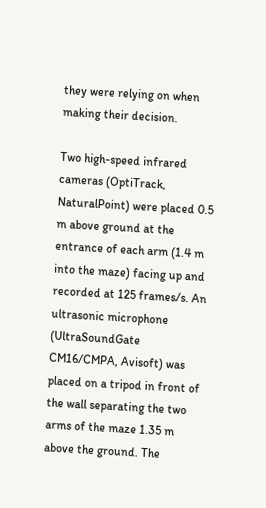they were relying on when making their decision.

Two high-speed infrared cameras (OptiTrack, NaturalPoint) were placed 0.5 m above ground at the entrance of each arm (1.4 m into the maze) facing up and recorded at 125 frames/s. An ultrasonic microphone (UltraSoundGate CM16/CMPA, Avisoft) was placed on a tripod in front of the wall separating the two arms of the maze 1.35 m above the ground. The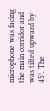microphone was facing the main corridor and was tilted upward by 45°. The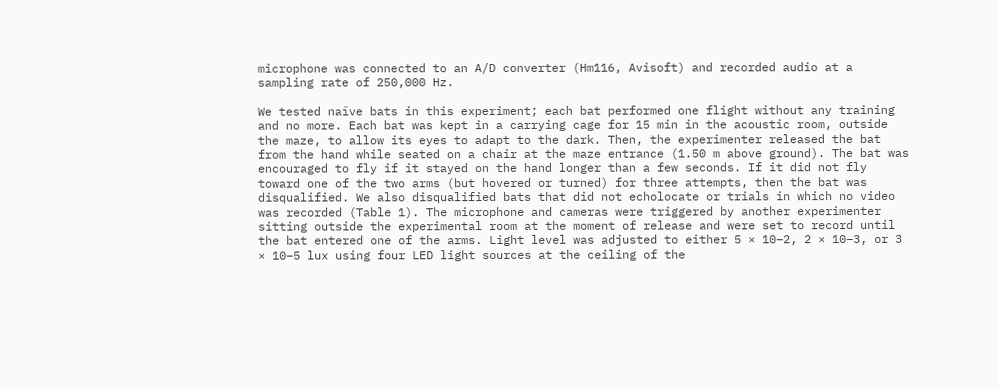microphone was connected to an A/D converter (Hm116, Avisoft) and recorded audio at a sampling rate of 250,000 Hz.

We tested naïve bats in this experiment; each bat performed one flight without any training and no more. Each bat was kept in a carrying cage for 15 min in the acoustic room, outside the maze, to allow its eyes to adapt to the dark. Then, the experimenter released the bat from the hand while seated on a chair at the maze entrance (1.50 m above ground). The bat was encouraged to fly if it stayed on the hand longer than a few seconds. If it did not fly toward one of the two arms (but hovered or turned) for three attempts, then the bat was disqualified. We also disqualified bats that did not echolocate or trials in which no video was recorded (Table 1). The microphone and cameras were triggered by another experimenter sitting outside the experimental room at the moment of release and were set to record until the bat entered one of the arms. Light level was adjusted to either 5 × 10−2, 2 × 10−3, or 3 × 10−5 lux using four LED light sources at the ceiling of the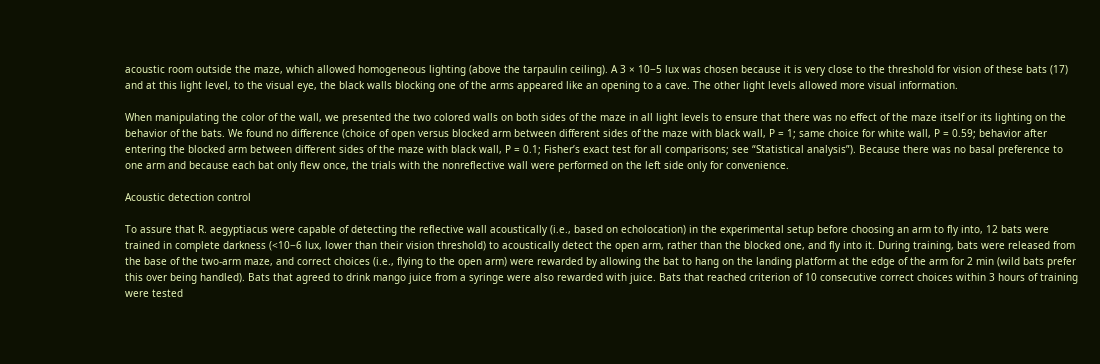acoustic room outside the maze, which allowed homogeneous lighting (above the tarpaulin ceiling). A 3 × 10−5 lux was chosen because it is very close to the threshold for vision of these bats (17) and at this light level, to the visual eye, the black walls blocking one of the arms appeared like an opening to a cave. The other light levels allowed more visual information.

When manipulating the color of the wall, we presented the two colored walls on both sides of the maze in all light levels to ensure that there was no effect of the maze itself or its lighting on the behavior of the bats. We found no difference (choice of open versus blocked arm between different sides of the maze with black wall, P = 1; same choice for white wall, P = 0.59; behavior after entering the blocked arm between different sides of the maze with black wall, P = 0.1; Fisher’s exact test for all comparisons; see “Statistical analysis”). Because there was no basal preference to one arm and because each bat only flew once, the trials with the nonreflective wall were performed on the left side only for convenience.

Acoustic detection control

To assure that R. aegyptiacus were capable of detecting the reflective wall acoustically (i.e., based on echolocation) in the experimental setup before choosing an arm to fly into, 12 bats were trained in complete darkness (<10−6 lux, lower than their vision threshold) to acoustically detect the open arm, rather than the blocked one, and fly into it. During training, bats were released from the base of the two-arm maze, and correct choices (i.e., flying to the open arm) were rewarded by allowing the bat to hang on the landing platform at the edge of the arm for 2 min (wild bats prefer this over being handled). Bats that agreed to drink mango juice from a syringe were also rewarded with juice. Bats that reached criterion of 10 consecutive correct choices within 3 hours of training were tested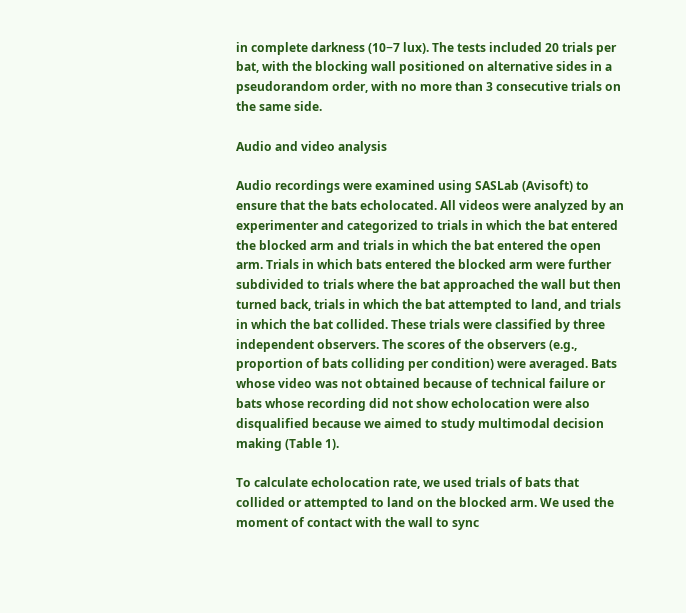in complete darkness (10−7 lux). The tests included 20 trials per bat, with the blocking wall positioned on alternative sides in a pseudorandom order, with no more than 3 consecutive trials on the same side.

Audio and video analysis

Audio recordings were examined using SASLab (Avisoft) to ensure that the bats echolocated. All videos were analyzed by an experimenter and categorized to trials in which the bat entered the blocked arm and trials in which the bat entered the open arm. Trials in which bats entered the blocked arm were further subdivided to trials where the bat approached the wall but then turned back, trials in which the bat attempted to land, and trials in which the bat collided. These trials were classified by three independent observers. The scores of the observers (e.g., proportion of bats colliding per condition) were averaged. Bats whose video was not obtained because of technical failure or bats whose recording did not show echolocation were also disqualified because we aimed to study multimodal decision making (Table 1).

To calculate echolocation rate, we used trials of bats that collided or attempted to land on the blocked arm. We used the moment of contact with the wall to sync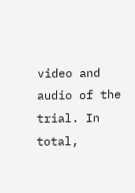video and audio of the trial. In total,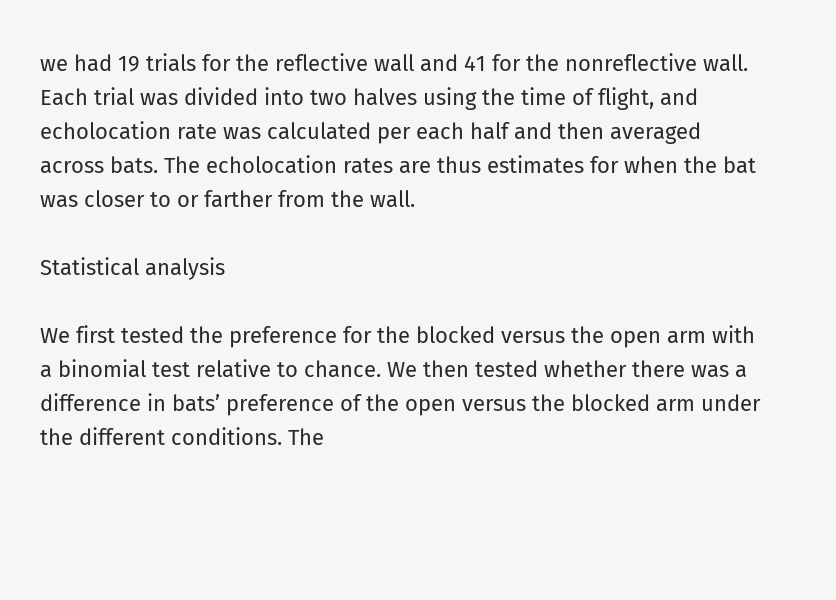we had 19 trials for the reflective wall and 41 for the nonreflective wall. Each trial was divided into two halves using the time of flight, and echolocation rate was calculated per each half and then averaged across bats. The echolocation rates are thus estimates for when the bat was closer to or farther from the wall.

Statistical analysis

We first tested the preference for the blocked versus the open arm with a binomial test relative to chance. We then tested whether there was a difference in bats’ preference of the open versus the blocked arm under the different conditions. The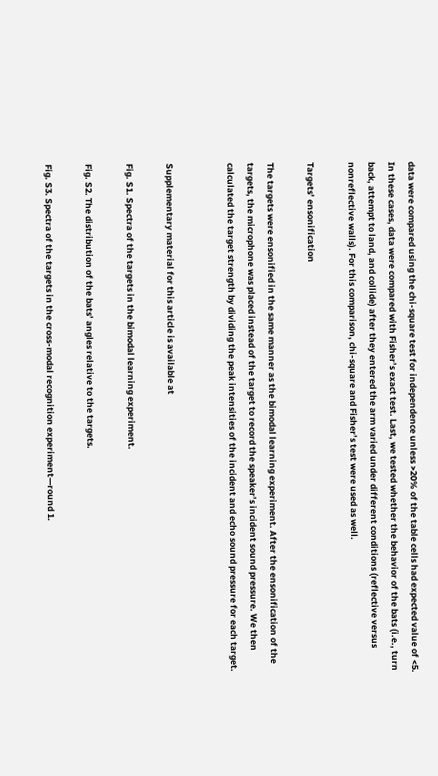data were compared using the chi-square test for independence unless >20% of the table cells had expected value of <5. In these cases, data were compared with Fisher’s exact test. Last, we tested whether the behavior of the bats (i.e., turn back, attempt to land, and collide) after they entered the arm varied under different conditions (reflective versus nonreflective walls). For this comparison, chi-square and Fisher’s test were used as well.

Targets’ ensonification

The targets were ensonified in the same manner as the bimodal learning experiment. After the ensonification of the targets, the microphone was placed instead of the target to record the speaker’s incident sound pressure. We then calculated the target strength by dividing the peak intensities of the incident and echo sound pressure for each target.


Supplementary material for this article is available at

Fig. S1. Spectra of the targets in the bimodal learning experiment.

Fig. S2. The distribution of the bats’ angles relative to the targets.

Fig. S3. Spectra of the targets in the cross-modal recognition experiment—round 1.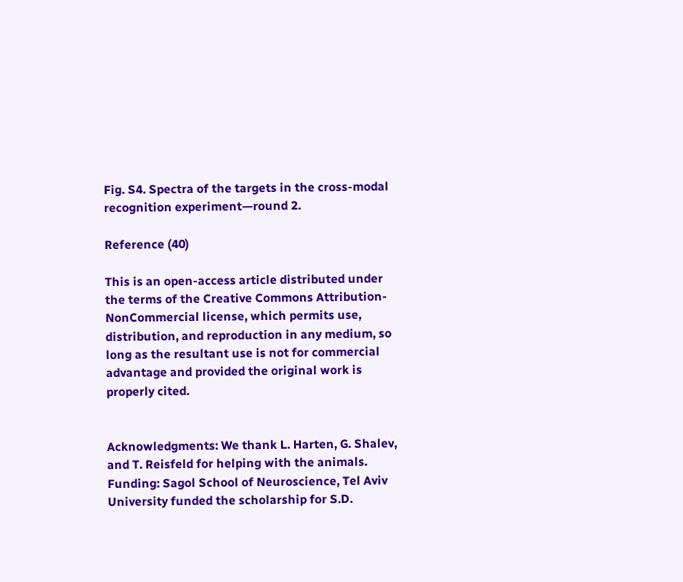Fig. S4. Spectra of the targets in the cross-modal recognition experiment—round 2.

Reference (40)

This is an open-access article distributed under the terms of the Creative Commons Attribution-NonCommercial license, which permits use, distribution, and reproduction in any medium, so long as the resultant use is not for commercial advantage and provided the original work is properly cited.


Acknowledgments: We thank L. Harten, G. Shalev, and T. Reisfeld for helping with the animals. Funding: Sagol School of Neuroscience, Tel Aviv University funded the scholarship for S.D.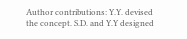Author contributions: Y.Y. devised the concept. S.D. and Y.Y designed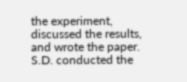the experiment, discussed the results, and wrote the paper. S.D. conducted the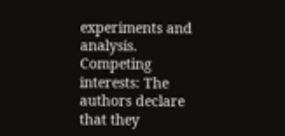experiments and analysis. Competing interests: The authors declare that they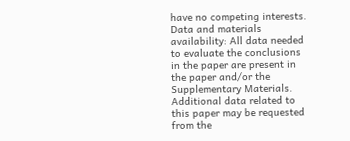have no competing interests. Data and materials availability: All data needed to evaluate the conclusions in the paper are present in the paper and/or the Supplementary Materials. Additional data related to this paper may be requested from the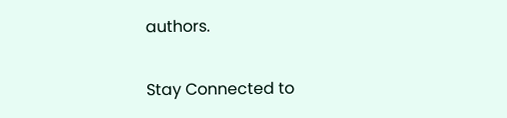authors.

Stay Connected to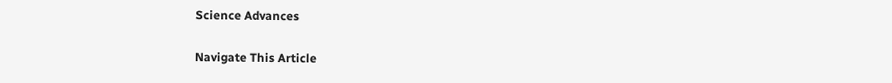Science Advances

Navigate This Article